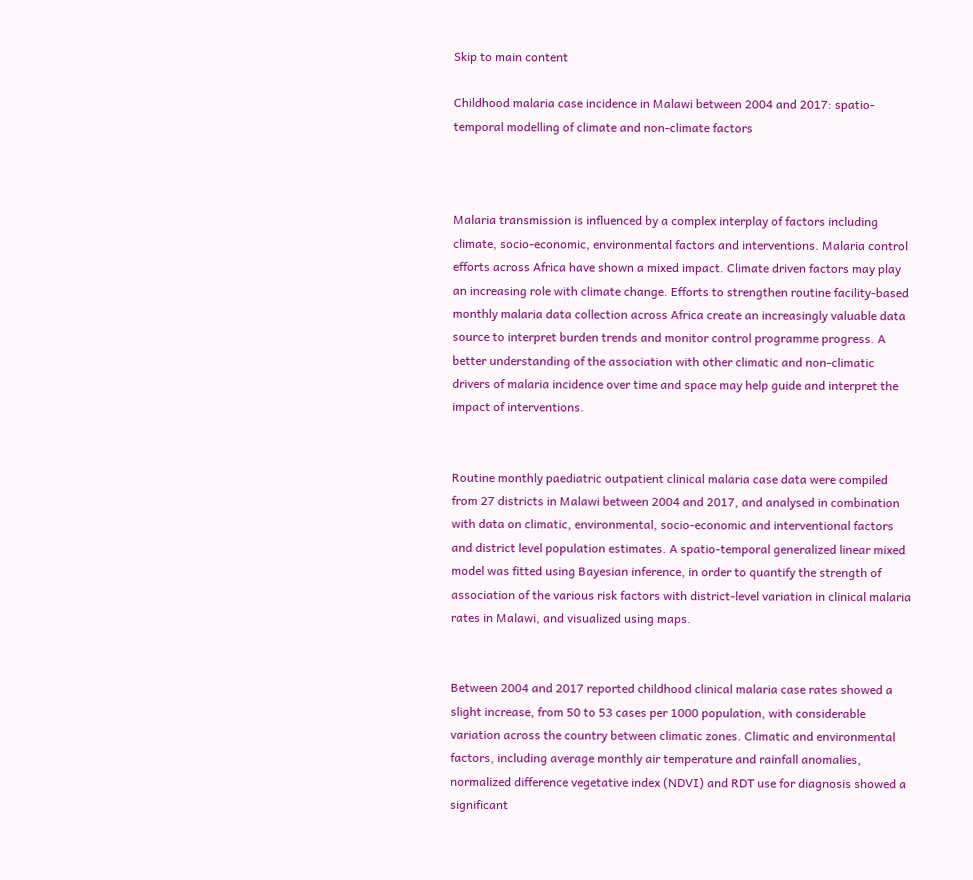Skip to main content

Childhood malaria case incidence in Malawi between 2004 and 2017: spatio-temporal modelling of climate and non-climate factors



Malaria transmission is influenced by a complex interplay of factors including climate, socio-economic, environmental factors and interventions. Malaria control efforts across Africa have shown a mixed impact. Climate driven factors may play an increasing role with climate change. Efforts to strengthen routine facility-based monthly malaria data collection across Africa create an increasingly valuable data source to interpret burden trends and monitor control programme progress. A better understanding of the association with other climatic and non-climatic drivers of malaria incidence over time and space may help guide and interpret the impact of interventions.


Routine monthly paediatric outpatient clinical malaria case data were compiled from 27 districts in Malawi between 2004 and 2017, and analysed in combination with data on climatic, environmental, socio-economic and interventional factors and district level population estimates. A spatio-temporal generalized linear mixed model was fitted using Bayesian inference, in order to quantify the strength of association of the various risk factors with district-level variation in clinical malaria rates in Malawi, and visualized using maps.


Between 2004 and 2017 reported childhood clinical malaria case rates showed a slight increase, from 50 to 53 cases per 1000 population, with considerable variation across the country between climatic zones. Climatic and environmental factors, including average monthly air temperature and rainfall anomalies, normalized difference vegetative index (NDVI) and RDT use for diagnosis showed a significant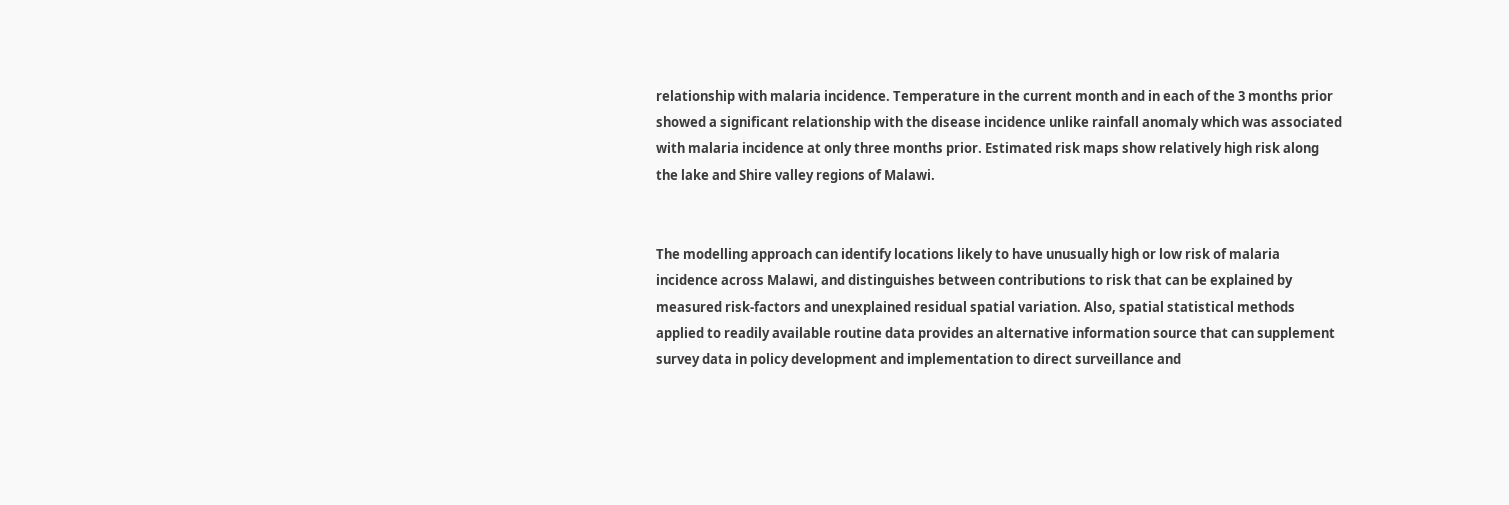relationship with malaria incidence. Temperature in the current month and in each of the 3 months prior showed a significant relationship with the disease incidence unlike rainfall anomaly which was associated with malaria incidence at only three months prior. Estimated risk maps show relatively high risk along the lake and Shire valley regions of Malawi.


The modelling approach can identify locations likely to have unusually high or low risk of malaria incidence across Malawi, and distinguishes between contributions to risk that can be explained by measured risk-factors and unexplained residual spatial variation. Also, spatial statistical methods applied to readily available routine data provides an alternative information source that can supplement survey data in policy development and implementation to direct surveillance and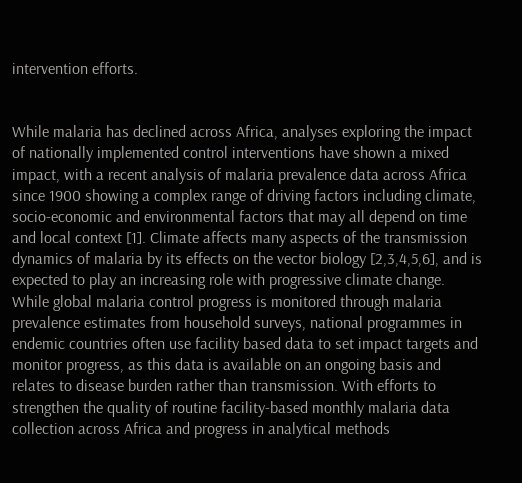intervention efforts.


While malaria has declined across Africa, analyses exploring the impact of nationally implemented control interventions have shown a mixed impact, with a recent analysis of malaria prevalence data across Africa since 1900 showing a complex range of driving factors including climate, socio-economic and environmental factors that may all depend on time and local context [1]. Climate affects many aspects of the transmission dynamics of malaria by its effects on the vector biology [2,3,4,5,6], and is expected to play an increasing role with progressive climate change. While global malaria control progress is monitored through malaria prevalence estimates from household surveys, national programmes in endemic countries often use facility based data to set impact targets and monitor progress, as this data is available on an ongoing basis and relates to disease burden rather than transmission. With efforts to strengthen the quality of routine facility-based monthly malaria data collection across Africa and progress in analytical methods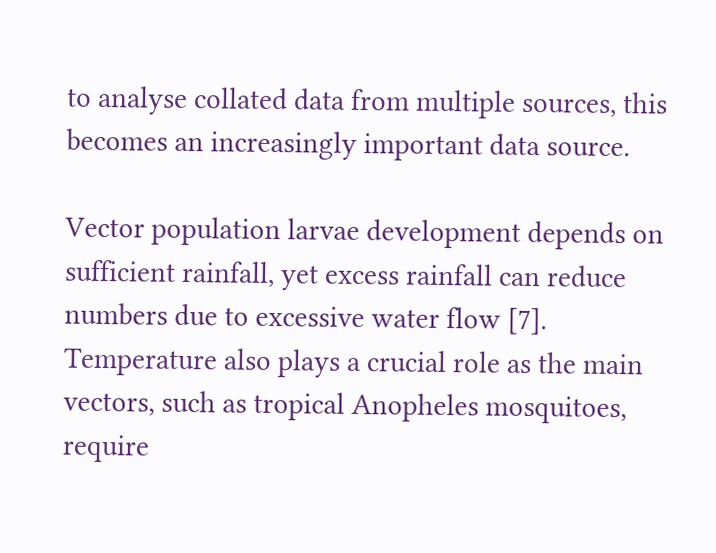to analyse collated data from multiple sources, this becomes an increasingly important data source.

Vector population larvae development depends on sufficient rainfall, yet excess rainfall can reduce numbers due to excessive water flow [7]. Temperature also plays a crucial role as the main vectors, such as tropical Anopheles mosquitoes, require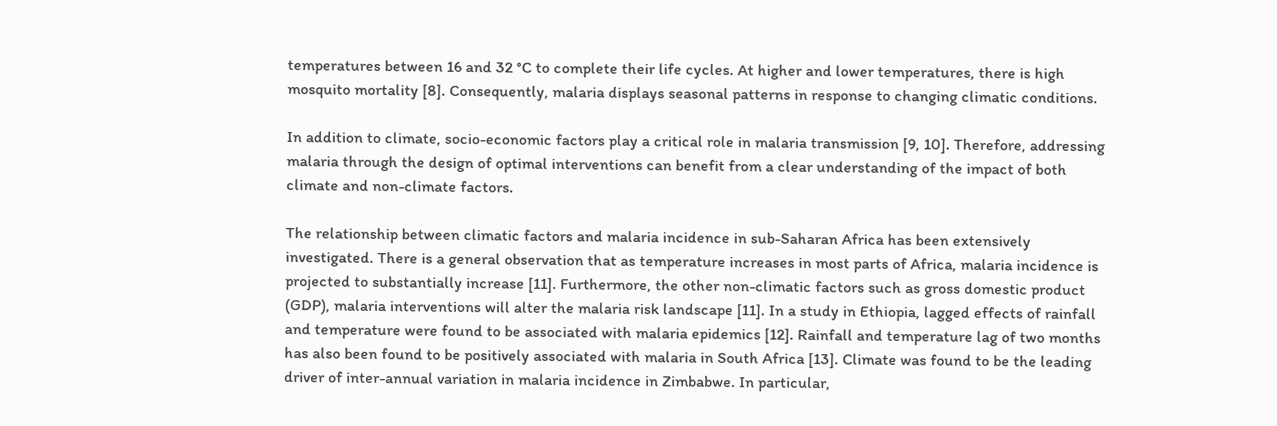temperatures between 16 and 32 °C to complete their life cycles. At higher and lower temperatures, there is high mosquito mortality [8]. Consequently, malaria displays seasonal patterns in response to changing climatic conditions.

In addition to climate, socio-economic factors play a critical role in malaria transmission [9, 10]. Therefore, addressing malaria through the design of optimal interventions can benefit from a clear understanding of the impact of both climate and non-climate factors.

The relationship between climatic factors and malaria incidence in sub-Saharan Africa has been extensively investigated. There is a general observation that as temperature increases in most parts of Africa, malaria incidence is projected to substantially increase [11]. Furthermore, the other non-climatic factors such as gross domestic product (GDP), malaria interventions will alter the malaria risk landscape [11]. In a study in Ethiopia, lagged effects of rainfall and temperature were found to be associated with malaria epidemics [12]. Rainfall and temperature lag of two months has also been found to be positively associated with malaria in South Africa [13]. Climate was found to be the leading driver of inter-annual variation in malaria incidence in Zimbabwe. In particular,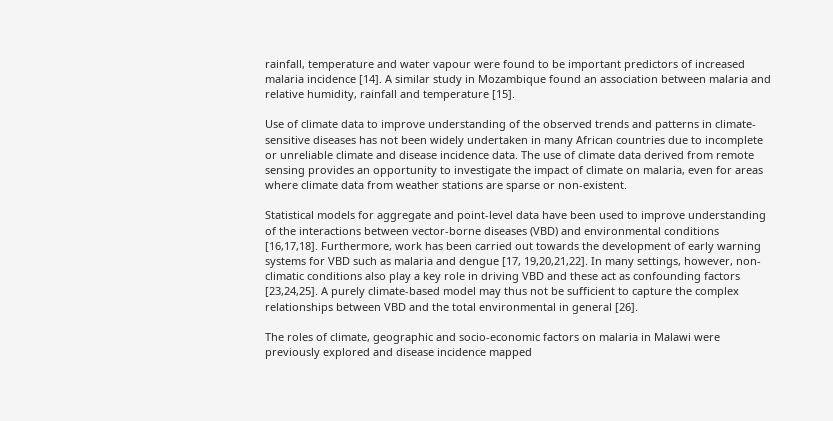rainfall, temperature and water vapour were found to be important predictors of increased malaria incidence [14]. A similar study in Mozambique found an association between malaria and relative humidity, rainfall and temperature [15].

Use of climate data to improve understanding of the observed trends and patterns in climate-sensitive diseases has not been widely undertaken in many African countries due to incomplete or unreliable climate and disease incidence data. The use of climate data derived from remote sensing provides an opportunity to investigate the impact of climate on malaria, even for areas where climate data from weather stations are sparse or non-existent.

Statistical models for aggregate and point-level data have been used to improve understanding of the interactions between vector-borne diseases (VBD) and environmental conditions [16,17,18]. Furthermore, work has been carried out towards the development of early warning systems for VBD such as malaria and dengue [17, 19,20,21,22]. In many settings, however, non-climatic conditions also play a key role in driving VBD and these act as confounding factors [23,24,25]. A purely climate-based model may thus not be sufficient to capture the complex relationships between VBD and the total environmental in general [26].

The roles of climate, geographic and socio-economic factors on malaria in Malawi were previously explored and disease incidence mapped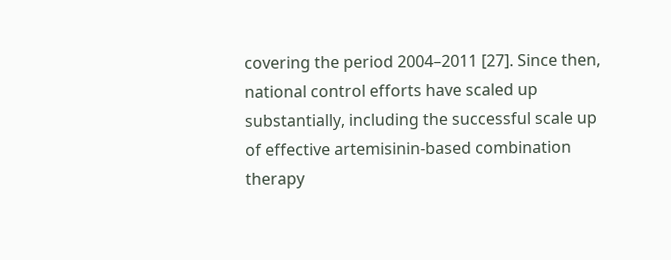covering the period 2004–2011 [27]. Since then, national control efforts have scaled up substantially, including the successful scale up of effective artemisinin-based combination therapy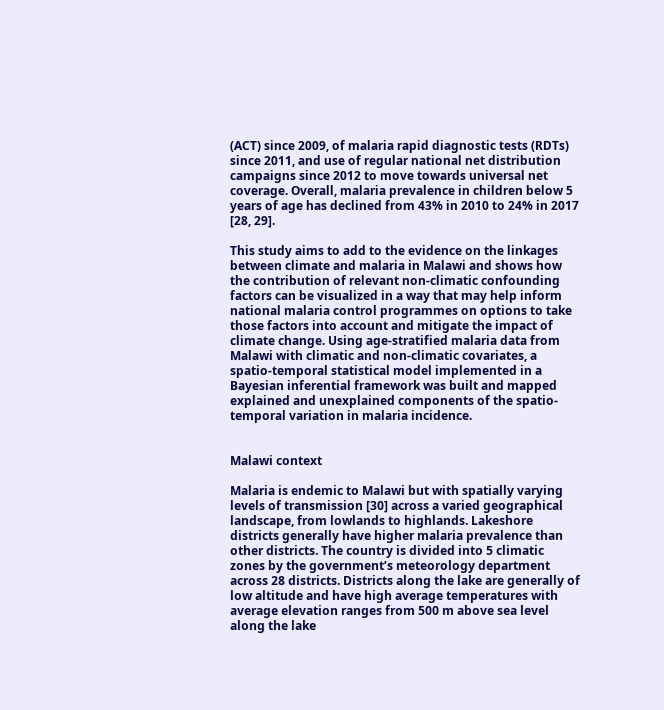(ACT) since 2009, of malaria rapid diagnostic tests (RDTs) since 2011, and use of regular national net distribution campaigns since 2012 to move towards universal net coverage. Overall, malaria prevalence in children below 5 years of age has declined from 43% in 2010 to 24% in 2017 [28, 29].

This study aims to add to the evidence on the linkages between climate and malaria in Malawi and shows how the contribution of relevant non-climatic confounding factors can be visualized in a way that may help inform national malaria control programmes on options to take those factors into account and mitigate the impact of climate change. Using age-stratified malaria data from Malawi with climatic and non-climatic covariates, a spatio-temporal statistical model implemented in a Bayesian inferential framework was built and mapped explained and unexplained components of the spatio-temporal variation in malaria incidence.


Malawi context

Malaria is endemic to Malawi but with spatially varying levels of transmission [30] across a varied geographical landscape, from lowlands to highlands. Lakeshore districts generally have higher malaria prevalence than other districts. The country is divided into 5 climatic zones by the government’s meteorology department across 28 districts. Districts along the lake are generally of low altitude and have high average temperatures with average elevation ranges from 500 m above sea level along the lake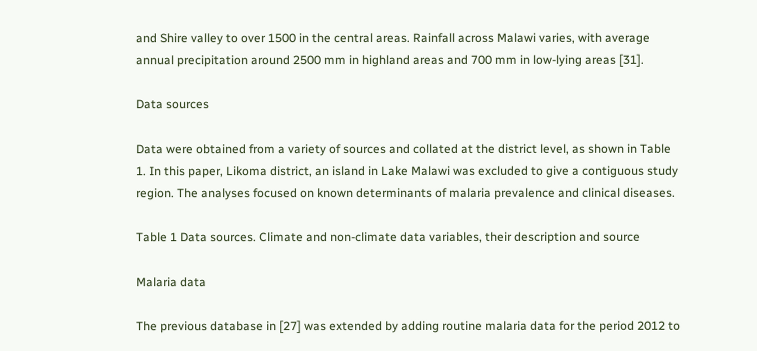and Shire valley to over 1500 in the central areas. Rainfall across Malawi varies, with average annual precipitation around 2500 mm in highland areas and 700 mm in low-lying areas [31].

Data sources

Data were obtained from a variety of sources and collated at the district level, as shown in Table 1. In this paper, Likoma district, an island in Lake Malawi was excluded to give a contiguous study region. The analyses focused on known determinants of malaria prevalence and clinical diseases.

Table 1 Data sources. Climate and non-climate data variables, their description and source

Malaria data

The previous database in [27] was extended by adding routine malaria data for the period 2012 to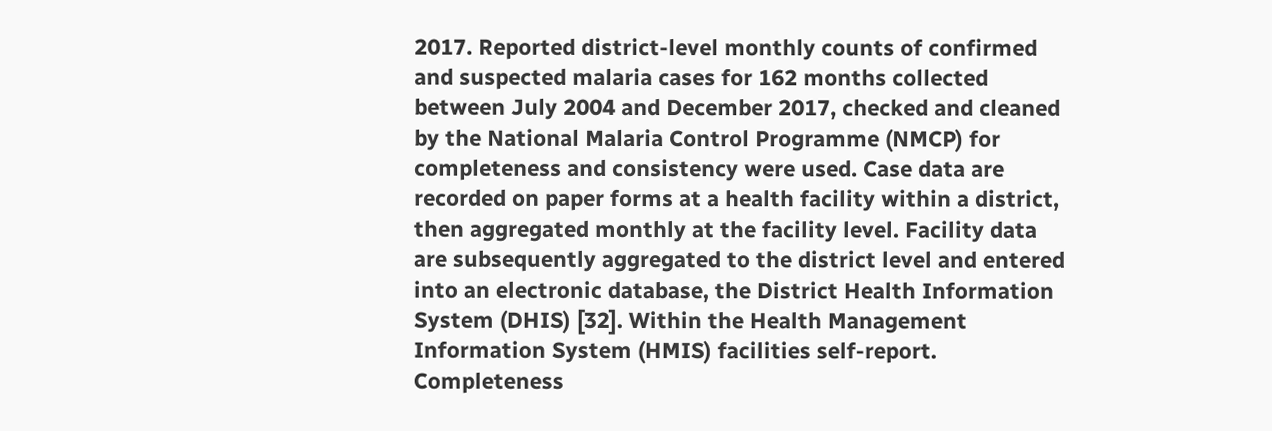2017. Reported district-level monthly counts of confirmed and suspected malaria cases for 162 months collected between July 2004 and December 2017, checked and cleaned by the National Malaria Control Programme (NMCP) for completeness and consistency were used. Case data are recorded on paper forms at a health facility within a district, then aggregated monthly at the facility level. Facility data are subsequently aggregated to the district level and entered into an electronic database, the District Health Information System (DHIS) [32]. Within the Health Management Information System (HMIS) facilities self-report. Completeness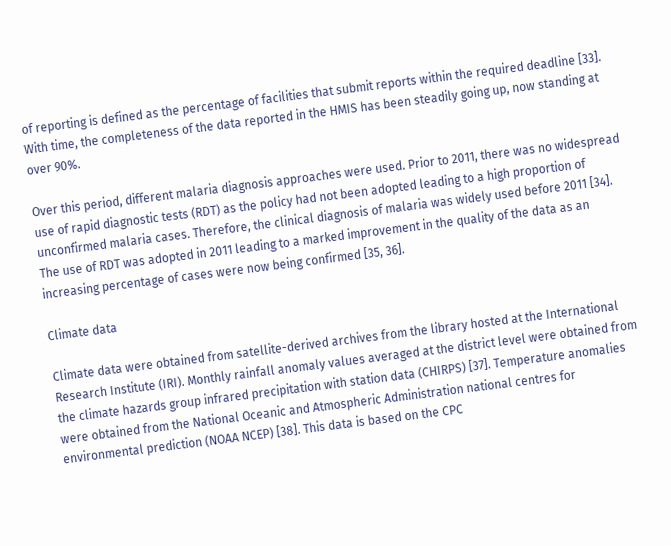of reporting is defined as the percentage of facilities that submit reports within the required deadline [33]. With time, the completeness of the data reported in the HMIS has been steadily going up, now standing at over 90%.

Over this period, different malaria diagnosis approaches were used. Prior to 2011, there was no widespread use of rapid diagnostic tests (RDT) as the policy had not been adopted leading to a high proportion of unconfirmed malaria cases. Therefore, the clinical diagnosis of malaria was widely used before 2011 [34]. The use of RDT was adopted in 2011 leading to a marked improvement in the quality of the data as an increasing percentage of cases were now being confirmed [35, 36].

Climate data

Climate data were obtained from satellite-derived archives from the library hosted at the International Research Institute (IRI). Monthly rainfall anomaly values averaged at the district level were obtained from the climate hazards group infrared precipitation with station data (CHIRPS) [37]. Temperature anomalies were obtained from the National Oceanic and Atmospheric Administration national centres for environmental prediction (NOAA NCEP) [38]. This data is based on the CPC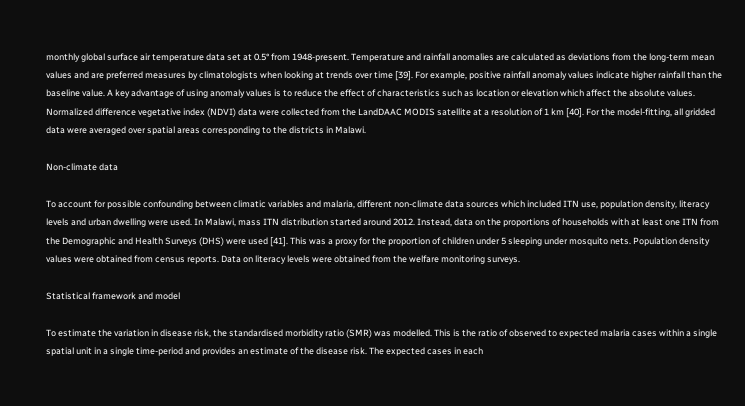monthly global surface air temperature data set at 0.5° from 1948-present. Temperature and rainfall anomalies are calculated as deviations from the long-term mean values and are preferred measures by climatologists when looking at trends over time [39]. For example, positive rainfall anomaly values indicate higher rainfall than the baseline value. A key advantage of using anomaly values is to reduce the effect of characteristics such as location or elevation which affect the absolute values. Normalized difference vegetative index (NDVI) data were collected from the LandDAAC MODIS satellite at a resolution of 1 km [40]. For the model-fitting, all gridded data were averaged over spatial areas corresponding to the districts in Malawi.

Non-climate data

To account for possible confounding between climatic variables and malaria, different non-climate data sources which included ITN use, population density, literacy levels and urban dwelling were used. In Malawi, mass ITN distribution started around 2012. Instead, data on the proportions of households with at least one ITN from the Demographic and Health Surveys (DHS) were used [41]. This was a proxy for the proportion of children under 5 sleeping under mosquito nets. Population density values were obtained from census reports. Data on literacy levels were obtained from the welfare monitoring surveys.

Statistical framework and model

To estimate the variation in disease risk, the standardised morbidity ratio (SMR) was modelled. This is the ratio of observed to expected malaria cases within a single spatial unit in a single time-period and provides an estimate of the disease risk. The expected cases in each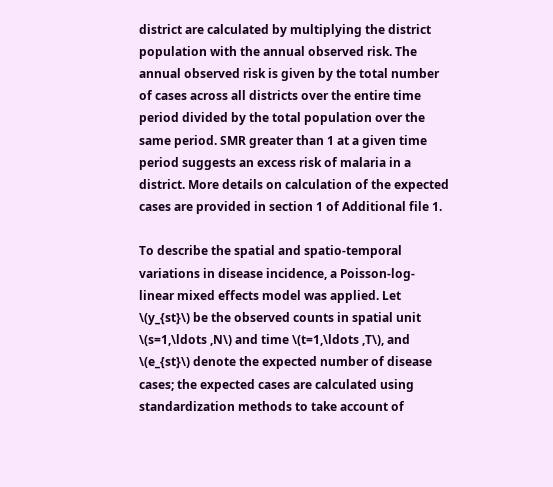district are calculated by multiplying the district population with the annual observed risk. The annual observed risk is given by the total number of cases across all districts over the entire time period divided by the total population over the same period. SMR greater than 1 at a given time period suggests an excess risk of malaria in a district. More details on calculation of the expected cases are provided in section 1 of Additional file 1.

To describe the spatial and spatio-temporal variations in disease incidence, a Poisson-log-linear mixed effects model was applied. Let \(y_{st}\) be the observed counts in spatial unit \(s=1,\ldots ,N\) and time \(t=1,\ldots ,T\), and \(e_{st}\) denote the expected number of disease cases; the expected cases are calculated using standardization methods to take account of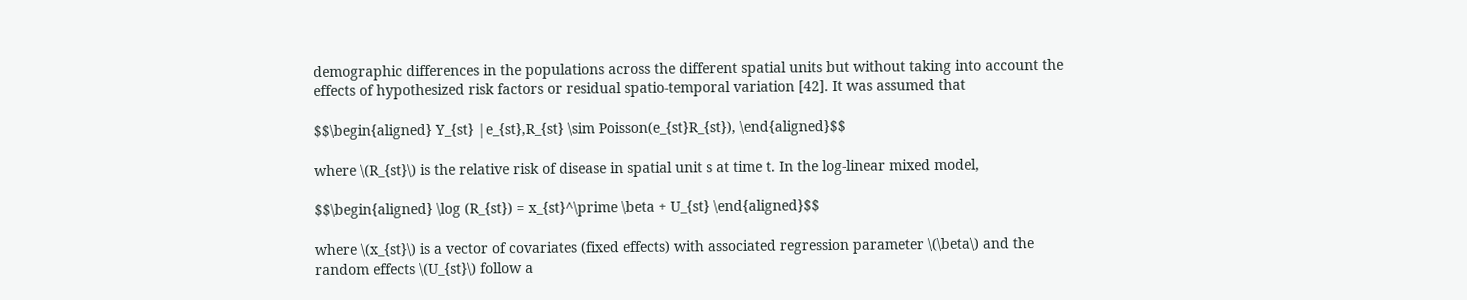demographic differences in the populations across the different spatial units but without taking into account the effects of hypothesized risk factors or residual spatio-temporal variation [42]. It was assumed that

$$\begin{aligned} Y_{st} |e_{st},R_{st} \sim Poisson(e_{st}R_{st}), \end{aligned}$$

where \(R_{st}\) is the relative risk of disease in spatial unit s at time t. In the log-linear mixed model,

$$\begin{aligned} \log (R_{st}) = x_{st}^\prime \beta + U_{st} \end{aligned}$$

where \(x_{st}\) is a vector of covariates (fixed effects) with associated regression parameter \(\beta\) and the random effects \(U_{st}\) follow a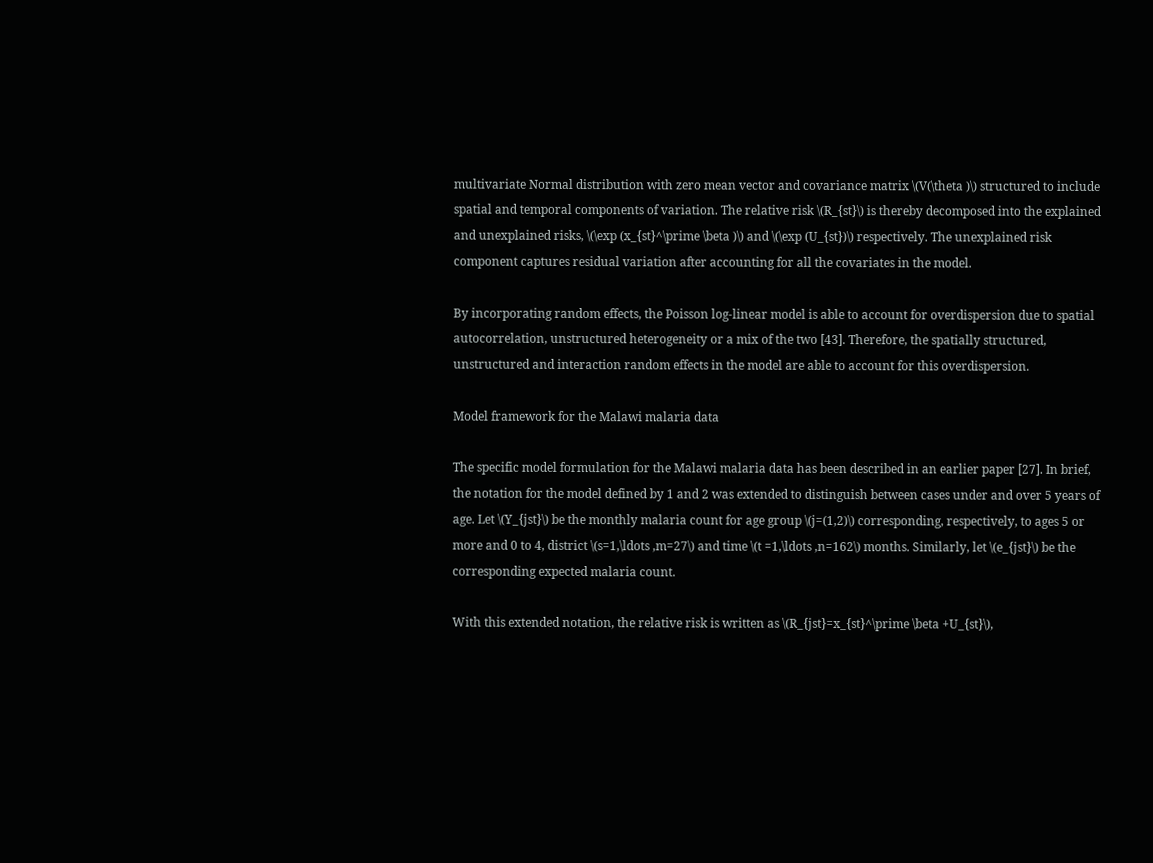multivariate Normal distribution with zero mean vector and covariance matrix \(V(\theta )\) structured to include spatial and temporal components of variation. The relative risk \(R_{st}\) is thereby decomposed into the explained and unexplained risks, \(\exp (x_{st}^\prime \beta )\) and \(\exp (U_{st})\) respectively. The unexplained risk component captures residual variation after accounting for all the covariates in the model.

By incorporating random effects, the Poisson log-linear model is able to account for overdispersion due to spatial autocorrelation, unstructured heterogeneity or a mix of the two [43]. Therefore, the spatially structured, unstructured and interaction random effects in the model are able to account for this overdispersion.

Model framework for the Malawi malaria data

The specific model formulation for the Malawi malaria data has been described in an earlier paper [27]. In brief, the notation for the model defined by 1 and 2 was extended to distinguish between cases under and over 5 years of age. Let \(Y_{jst}\) be the monthly malaria count for age group \(j=(1,2)\) corresponding, respectively, to ages 5 or more and 0 to 4, district \(s=1,\ldots ,m=27\) and time \(t =1,\ldots ,n=162\) months. Similarly, let \(e_{jst}\) be the corresponding expected malaria count.

With this extended notation, the relative risk is written as \(R_{jst}=x_{st}^\prime \beta +U_{st}\),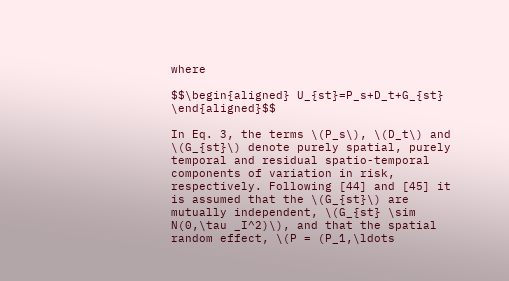where

$$\begin{aligned} U_{st}=P_s+D_t+G_{st} \end{aligned}$$

In Eq. 3, the terms \(P_s\), \(D_t\) and \(G_{st}\) denote purely spatial, purely temporal and residual spatio-temporal components of variation in risk, respectively. Following [44] and [45] it is assumed that the \(G_{st}\) are mutually independent, \(G_{st} \sim N(0,\tau _I^2)\), and that the spatial random effect, \(P = (P_1,\ldots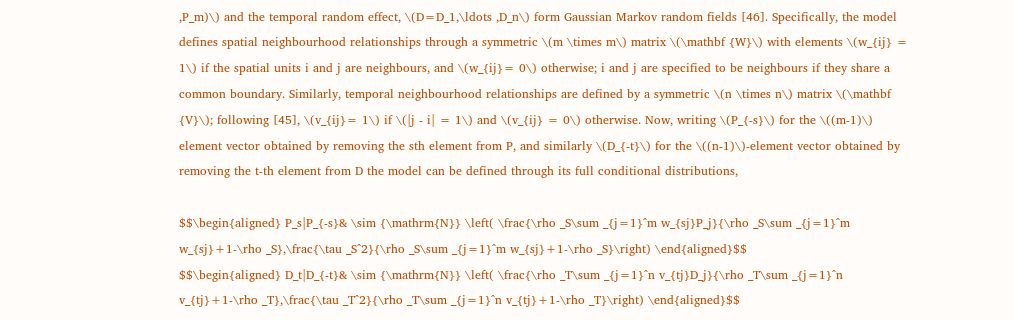,P_m)\) and the temporal random effect, \(D=D_1,\ldots ,D_n\) form Gaussian Markov random fields [46]. Specifically, the model defines spatial neighbourhood relationships through a symmetric \(m \times m\) matrix \(\mathbf {W}\) with elements \(w_{ij} = 1\) if the spatial units i and j are neighbours, and \(w_{ij}= 0\) otherwise; i and j are specified to be neighbours if they share a common boundary. Similarly, temporal neighbourhood relationships are defined by a symmetric \(n \times n\) matrix \(\mathbf {V}\); following [45], \(v_{ij}= 1\) if \(|j - i| = 1\) and \(v_{ij} = 0\) otherwise. Now, writing \(P_{-s}\) for the \((m-1)\) element vector obtained by removing the sth element from P, and similarly \(D_{-t}\) for the \((n-1)\)-element vector obtained by removing the t-th element from D the model can be defined through its full conditional distributions,

$$\begin{aligned} P_s|P_{-s}& \sim {\mathrm{N}} \left( \frac{\rho _S\sum _{j=1}^m w_{sj}P_j}{\rho _S\sum _{j=1}^m w_{sj}+1-\rho _S},\frac{\tau _S^2}{\rho _S\sum _{j=1}^m w_{sj}+1-\rho _S}\right) \end{aligned}$$
$$\begin{aligned} D_t|D_{-t}& \sim {\mathrm{N}} \left( \frac{\rho _T\sum _{j=1}^n v_{tj}D_j}{\rho _T\sum _{j=1}^n v_{tj}+1-\rho _T},\frac{\tau _T^2}{\rho _T\sum _{j=1}^n v_{tj}+1-\rho _T}\right) \end{aligned}$$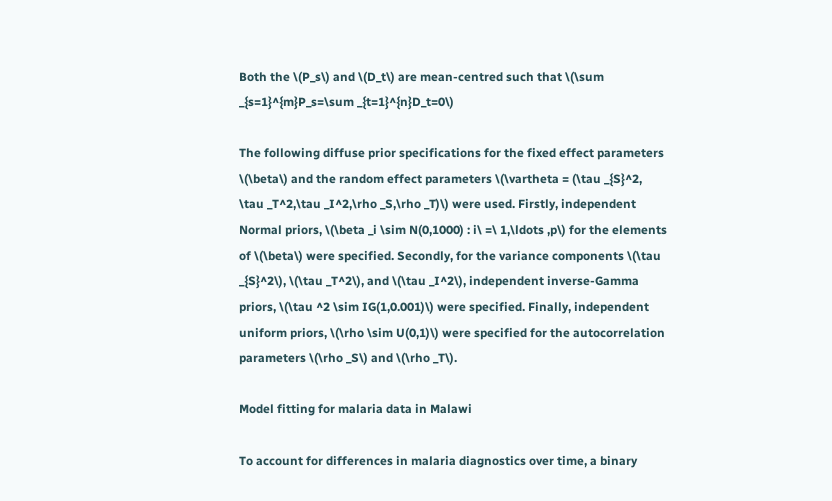Both the \(P_s\) and \(D_t\) are mean-centred such that \(\sum _{s=1}^{m}P_s=\sum _{t=1}^{n}D_t=0\)

The following diffuse prior specifications for the fixed effect parameters \(\beta\) and the random effect parameters \(\vartheta = (\tau _{S}^2, \tau _T^2,\tau _I^2,\rho _S,\rho _T)\) were used. Firstly, independent Normal priors, \(\beta _i \sim N(0,1000) : i\ =\ 1,\ldots ,p\) for the elements of \(\beta\) were specified. Secondly, for the variance components \(\tau _{S}^2\), \(\tau _T^2\), and \(\tau _I^2\), independent inverse-Gamma priors, \(\tau ^2 \sim IG(1,0.001)\) were specified. Finally, independent uniform priors, \(\rho \sim U(0,1)\) were specified for the autocorrelation parameters \(\rho _S\) and \(\rho _T\).

Model fitting for malaria data in Malawi

To account for differences in malaria diagnostics over time, a binary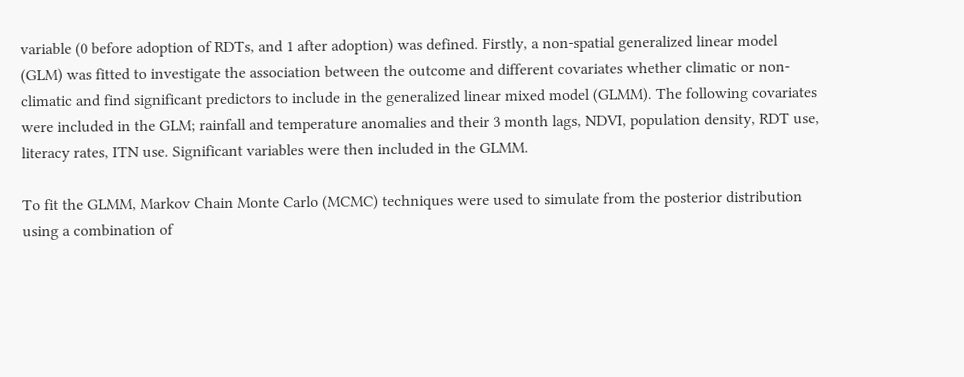variable (0 before adoption of RDTs, and 1 after adoption) was defined. Firstly, a non-spatial generalized linear model (GLM) was fitted to investigate the association between the outcome and different covariates whether climatic or non-climatic and find significant predictors to include in the generalized linear mixed model (GLMM). The following covariates were included in the GLM; rainfall and temperature anomalies and their 3 month lags, NDVI, population density, RDT use, literacy rates, ITN use. Significant variables were then included in the GLMM.

To fit the GLMM, Markov Chain Monte Carlo (MCMC) techniques were used to simulate from the posterior distribution using a combination of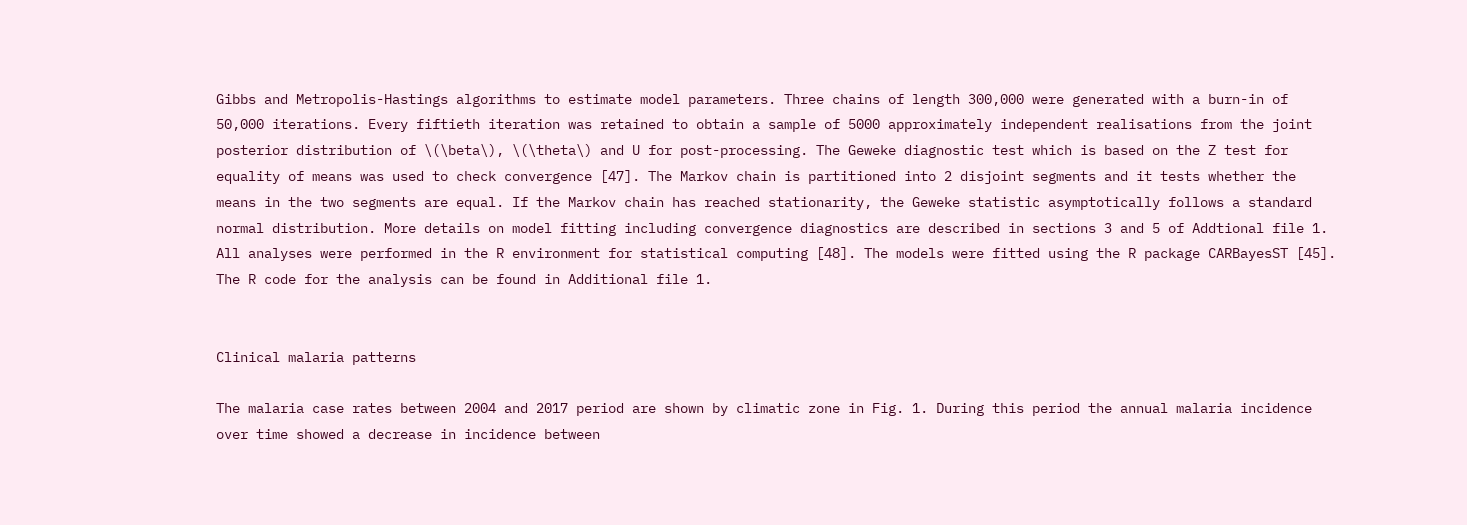Gibbs and Metropolis-Hastings algorithms to estimate model parameters. Three chains of length 300,000 were generated with a burn-in of 50,000 iterations. Every fiftieth iteration was retained to obtain a sample of 5000 approximately independent realisations from the joint posterior distribution of \(\beta\), \(\theta\) and U for post-processing. The Geweke diagnostic test which is based on the Z test for equality of means was used to check convergence [47]. The Markov chain is partitioned into 2 disjoint segments and it tests whether the means in the two segments are equal. If the Markov chain has reached stationarity, the Geweke statistic asymptotically follows a standard normal distribution. More details on model fitting including convergence diagnostics are described in sections 3 and 5 of Addtional file 1. All analyses were performed in the R environment for statistical computing [48]. The models were fitted using the R package CARBayesST [45]. The R code for the analysis can be found in Additional file 1.


Clinical malaria patterns

The malaria case rates between 2004 and 2017 period are shown by climatic zone in Fig. 1. During this period the annual malaria incidence over time showed a decrease in incidence between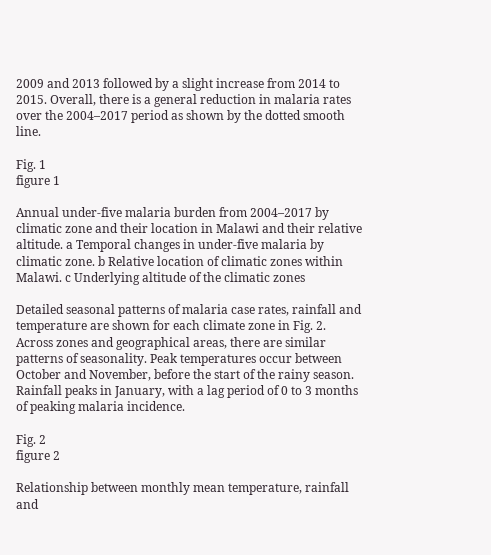2009 and 2013 followed by a slight increase from 2014 to 2015. Overall, there is a general reduction in malaria rates over the 2004–2017 period as shown by the dotted smooth line.

Fig. 1
figure 1

Annual under-five malaria burden from 2004–2017 by climatic zone and their location in Malawi and their relative altitude. a Temporal changes in under-five malaria by climatic zone. b Relative location of climatic zones within Malawi. c Underlying altitude of the climatic zones

Detailed seasonal patterns of malaria case rates, rainfall and temperature are shown for each climate zone in Fig. 2. Across zones and geographical areas, there are similar patterns of seasonality. Peak temperatures occur between October and November, before the start of the rainy season. Rainfall peaks in January, with a lag period of 0 to 3 months of peaking malaria incidence.

Fig. 2
figure 2

Relationship between monthly mean temperature, rainfall and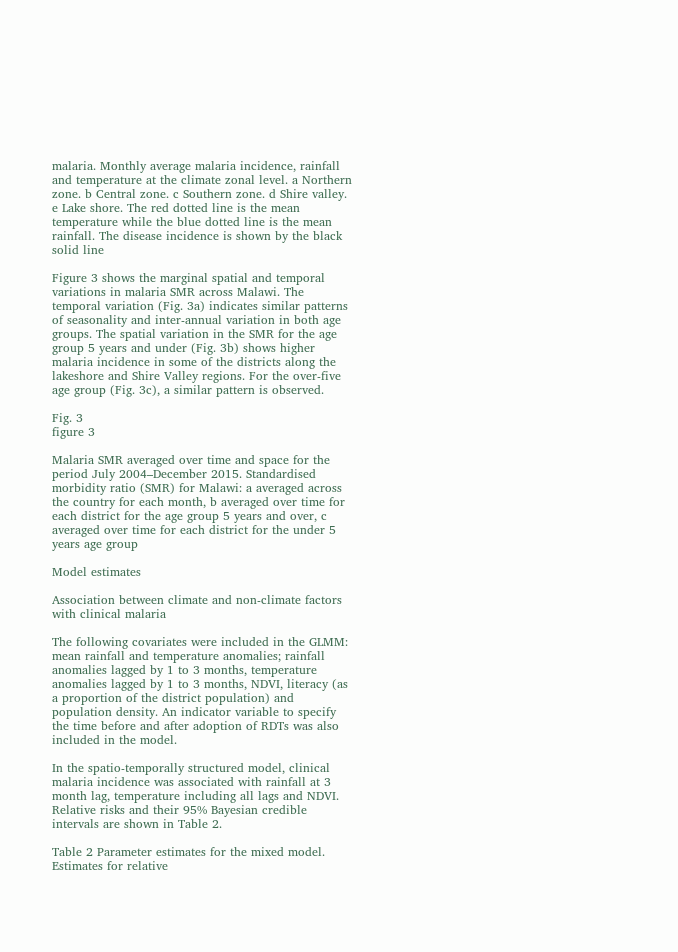malaria. Monthly average malaria incidence, rainfall and temperature at the climate zonal level. a Northern zone. b Central zone. c Southern zone. d Shire valley. e Lake shore. The red dotted line is the mean temperature while the blue dotted line is the mean rainfall. The disease incidence is shown by the black solid line

Figure 3 shows the marginal spatial and temporal variations in malaria SMR across Malawi. The temporal variation (Fig. 3a) indicates similar patterns of seasonality and inter-annual variation in both age groups. The spatial variation in the SMR for the age group 5 years and under (Fig. 3b) shows higher malaria incidence in some of the districts along the lakeshore and Shire Valley regions. For the over-five age group (Fig. 3c), a similar pattern is observed.

Fig. 3
figure 3

Malaria SMR averaged over time and space for the period July 2004–December 2015. Standardised morbidity ratio (SMR) for Malawi: a averaged across the country for each month, b averaged over time for each district for the age group 5 years and over, c averaged over time for each district for the under 5 years age group

Model estimates

Association between climate and non-climate factors with clinical malaria

The following covariates were included in the GLMM: mean rainfall and temperature anomalies; rainfall anomalies lagged by 1 to 3 months, temperature anomalies lagged by 1 to 3 months, NDVI, literacy (as a proportion of the district population) and population density. An indicator variable to specify the time before and after adoption of RDTs was also included in the model.

In the spatio-temporally structured model, clinical malaria incidence was associated with rainfall at 3 month lag, temperature including all lags and NDVI. Relative risks and their 95% Bayesian credible intervals are shown in Table 2.

Table 2 Parameter estimates for the mixed model. Estimates for relative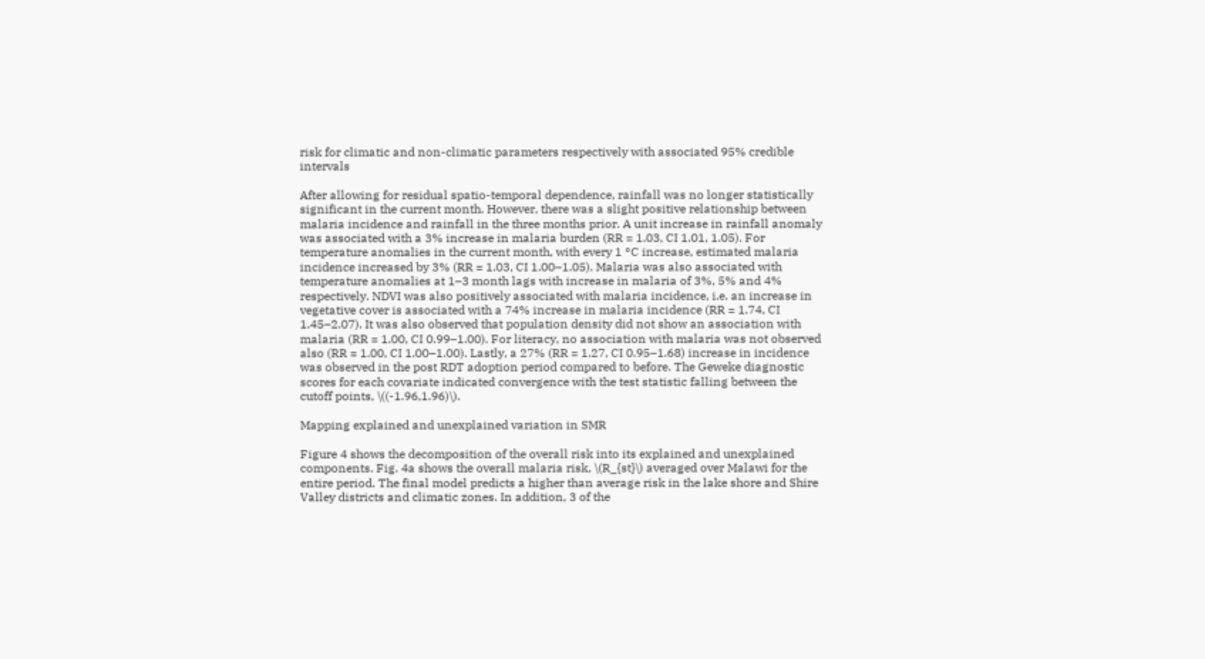risk for climatic and non-climatic parameters respectively with associated 95% credible intervals

After allowing for residual spatio-temporal dependence, rainfall was no longer statistically significant in the current month. However, there was a slight positive relationship between malaria incidence and rainfall in the three months prior. A unit increase in rainfall anomaly was associated with a 3% increase in malaria burden (RR = 1.03, CI 1.01, 1.05). For temperature anomalies in the current month, with every 1 °C increase, estimated malaria incidence increased by 3% (RR = 1.03, CI 1.00–1.05). Malaria was also associated with temperature anomalies at 1–3 month lags with increase in malaria of 3%, 5% and 4% respectively. NDVI was also positively associated with malaria incidence, i.e. an increase in vegetative cover is associated with a 74% increase in malaria incidence (RR = 1.74, CI 1.45–2.07). It was also observed that population density did not show an association with malaria (RR = 1.00, CI 0.99–1.00). For literacy, no association with malaria was not observed also (RR = 1.00, CI 1.00–1.00). Lastly, a 27% (RR = 1.27, CI 0.95–1.68) increase in incidence was observed in the post RDT adoption period compared to before. The Geweke diagnostic scores for each covariate indicated convergence with the test statistic falling between the cutoff points, \((-1.96,1.96)\).

Mapping explained and unexplained variation in SMR

Figure 4 shows the decomposition of the overall risk into its explained and unexplained components. Fig. 4a shows the overall malaria risk, \(R_{st}\) averaged over Malawi for the entire period. The final model predicts a higher than average risk in the lake shore and Shire Valley districts and climatic zones. In addition, 3 of the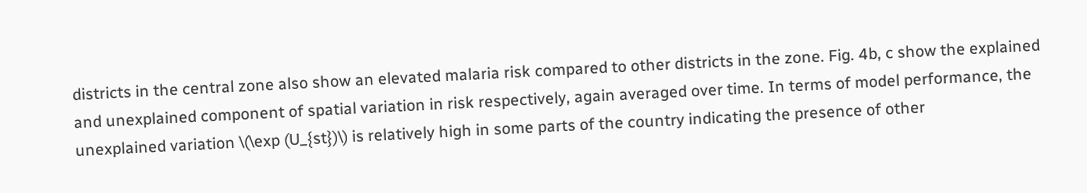districts in the central zone also show an elevated malaria risk compared to other districts in the zone. Fig. 4b, c show the explained and unexplained component of spatial variation in risk respectively, again averaged over time. In terms of model performance, the unexplained variation \(\exp (U_{st})\) is relatively high in some parts of the country indicating the presence of other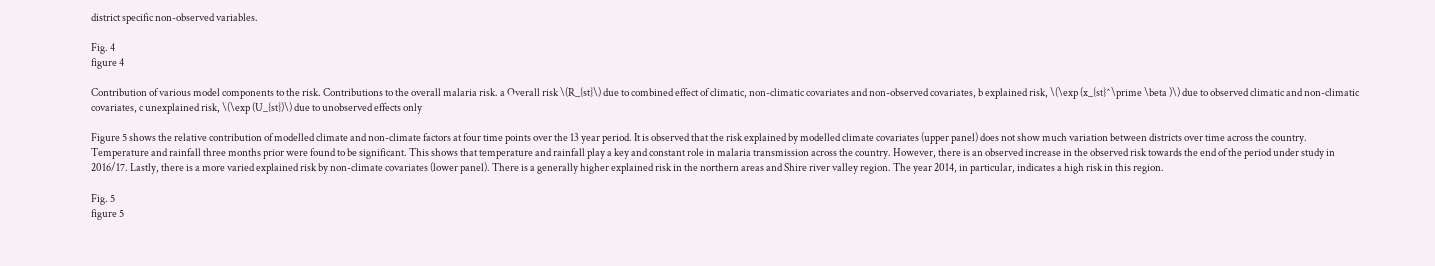district specific non-observed variables.

Fig. 4
figure 4

Contribution of various model components to the risk. Contributions to the overall malaria risk. a Overall risk \(R_{st}\) due to combined effect of climatic, non-climatic covariates and non-observed covariates, b explained risk, \(\exp (x_{st}^\prime \beta )\) due to observed climatic and non-climatic covariates, c unexplained risk, \(\exp (U_{st})\) due to unobserved effects only

Figure 5 shows the relative contribution of modelled climate and non-climate factors at four time points over the 13 year period. It is observed that the risk explained by modelled climate covariates (upper panel) does not show much variation between districts over time across the country. Temperature and rainfall three months prior were found to be significant. This shows that temperature and rainfall play a key and constant role in malaria transmission across the country. However, there is an observed increase in the observed risk towards the end of the period under study in 2016/17. Lastly, there is a more varied explained risk by non-climate covariates (lower panel). There is a generally higher explained risk in the northern areas and Shire river valley region. The year 2014, in particular, indicates a high risk in this region.

Fig. 5
figure 5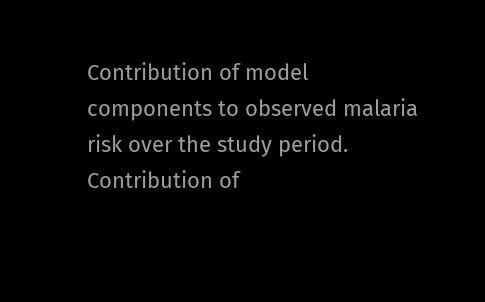Contribution of model components to observed malaria risk over the study period. Contribution of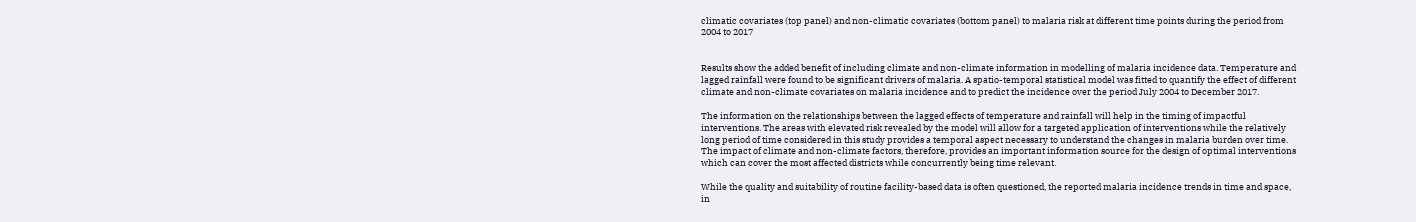climatic covariates (top panel) and non-climatic covariates (bottom panel) to malaria risk at different time points during the period from 2004 to 2017


Results show the added benefit of including climate and non-climate information in modelling of malaria incidence data. Temperature and lagged rainfall were found to be significant drivers of malaria. A spatio-temporal statistical model was fitted to quantify the effect of different climate and non-climate covariates on malaria incidence and to predict the incidence over the period July 2004 to December 2017.

The information on the relationships between the lagged effects of temperature and rainfall will help in the timing of impactful interventions. The areas with elevated risk revealed by the model will allow for a targeted application of interventions while the relatively long period of time considered in this study provides a temporal aspect necessary to understand the changes in malaria burden over time. The impact of climate and non-climate factors, therefore, provides an important information source for the design of optimal interventions which can cover the most affected districts while concurrently being time relevant.

While the quality and suitability of routine facility-based data is often questioned, the reported malaria incidence trends in time and space, in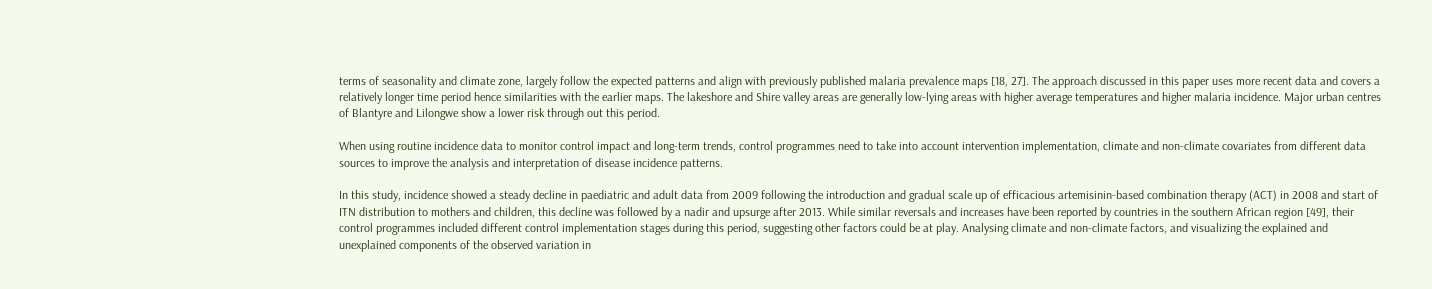terms of seasonality and climate zone, largely follow the expected patterns and align with previously published malaria prevalence maps [18, 27]. The approach discussed in this paper uses more recent data and covers a relatively longer time period hence similarities with the earlier maps. The lakeshore and Shire valley areas are generally low-lying areas with higher average temperatures and higher malaria incidence. Major urban centres of Blantyre and Lilongwe show a lower risk through out this period.

When using routine incidence data to monitor control impact and long-term trends, control programmes need to take into account intervention implementation, climate and non-climate covariates from different data sources to improve the analysis and interpretation of disease incidence patterns.

In this study, incidence showed a steady decline in paediatric and adult data from 2009 following the introduction and gradual scale up of efficacious artemisinin-based combination therapy (ACT) in 2008 and start of ITN distribution to mothers and children, this decline was followed by a nadir and upsurge after 2013. While similar reversals and increases have been reported by countries in the southern African region [49], their control programmes included different control implementation stages during this period, suggesting other factors could be at play. Analysing climate and non-climate factors, and visualizing the explained and unexplained components of the observed variation in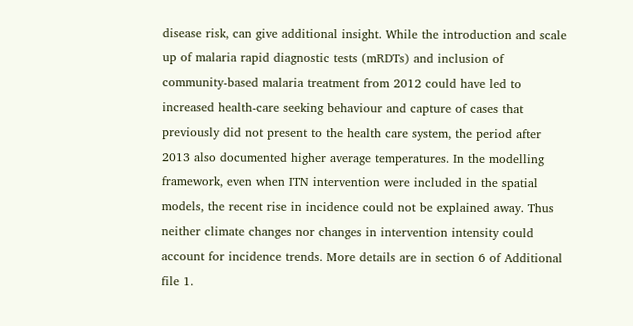disease risk, can give additional insight. While the introduction and scale up of malaria rapid diagnostic tests (mRDTs) and inclusion of community-based malaria treatment from 2012 could have led to increased health-care seeking behaviour and capture of cases that previously did not present to the health care system, the period after 2013 also documented higher average temperatures. In the modelling framework, even when ITN intervention were included in the spatial models, the recent rise in incidence could not be explained away. Thus neither climate changes nor changes in intervention intensity could account for incidence trends. More details are in section 6 of Additional file 1.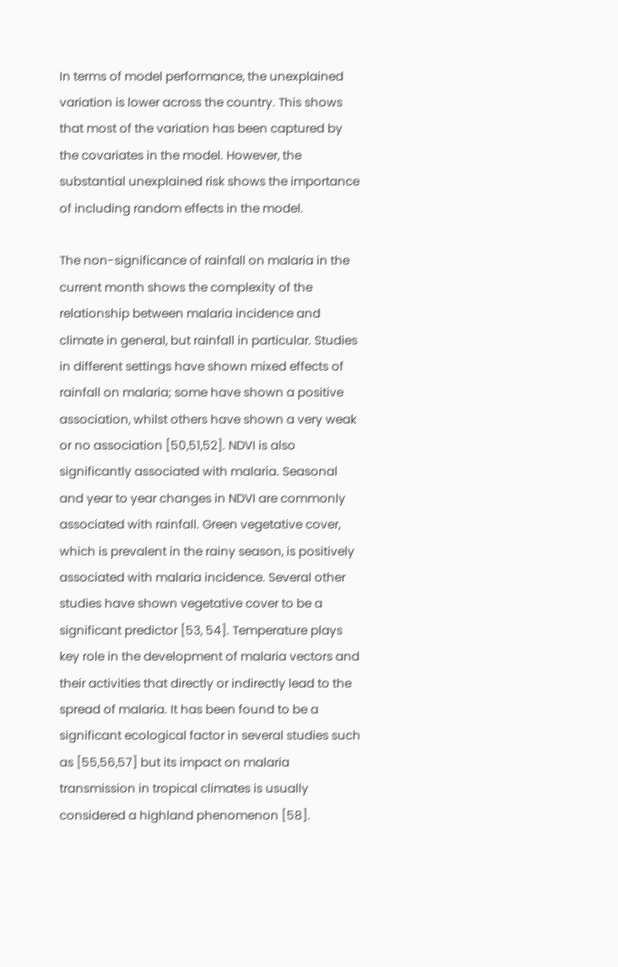In terms of model performance, the unexplained variation is lower across the country. This shows that most of the variation has been captured by the covariates in the model. However, the substantial unexplained risk shows the importance of including random effects in the model.

The non-significance of rainfall on malaria in the current month shows the complexity of the relationship between malaria incidence and climate in general, but rainfall in particular. Studies in different settings have shown mixed effects of rainfall on malaria; some have shown a positive association, whilst others have shown a very weak or no association [50,51,52]. NDVI is also significantly associated with malaria. Seasonal and year to year changes in NDVI are commonly associated with rainfall. Green vegetative cover, which is prevalent in the rainy season, is positively associated with malaria incidence. Several other studies have shown vegetative cover to be a significant predictor [53, 54]. Temperature plays key role in the development of malaria vectors and their activities that directly or indirectly lead to the spread of malaria. It has been found to be a significant ecological factor in several studies such as [55,56,57] but its impact on malaria transmission in tropical climates is usually considered a highland phenomenon [58].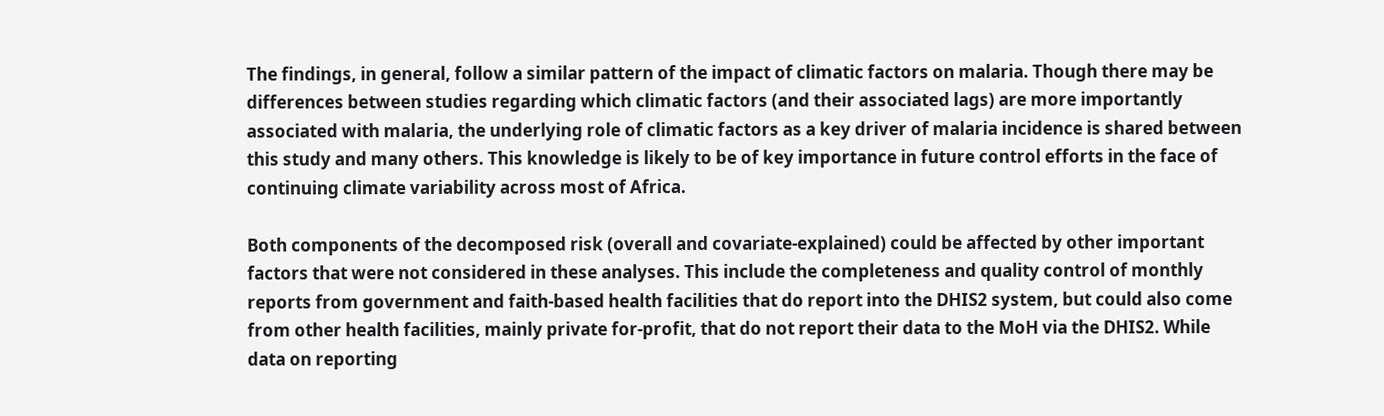The findings, in general, follow a similar pattern of the impact of climatic factors on malaria. Though there may be differences between studies regarding which climatic factors (and their associated lags) are more importantly associated with malaria, the underlying role of climatic factors as a key driver of malaria incidence is shared between this study and many others. This knowledge is likely to be of key importance in future control efforts in the face of continuing climate variability across most of Africa.

Both components of the decomposed risk (overall and covariate-explained) could be affected by other important factors that were not considered in these analyses. This include the completeness and quality control of monthly reports from government and faith-based health facilities that do report into the DHIS2 system, but could also come from other health facilities, mainly private for-profit, that do not report their data to the MoH via the DHIS2. While data on reporting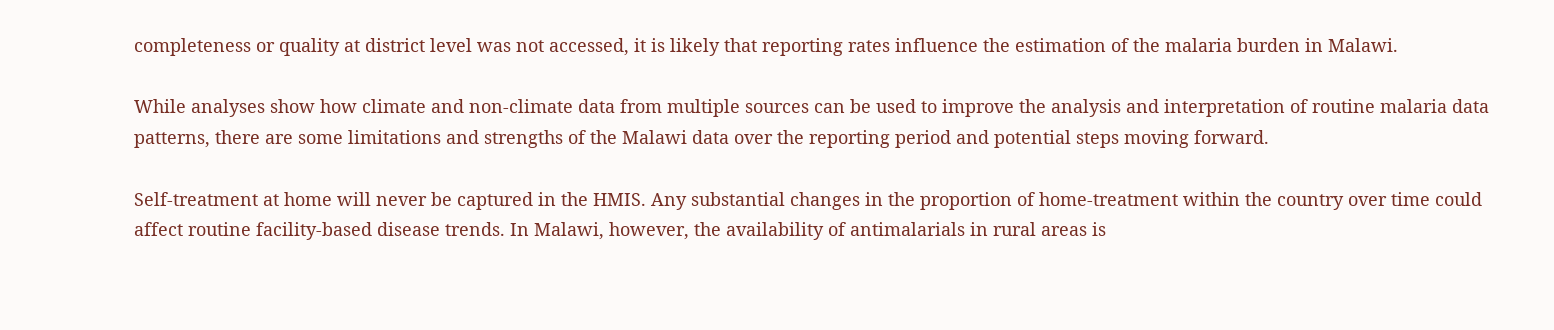completeness or quality at district level was not accessed, it is likely that reporting rates influence the estimation of the malaria burden in Malawi.

While analyses show how climate and non-climate data from multiple sources can be used to improve the analysis and interpretation of routine malaria data patterns, there are some limitations and strengths of the Malawi data over the reporting period and potential steps moving forward.

Self-treatment at home will never be captured in the HMIS. Any substantial changes in the proportion of home-treatment within the country over time could affect routine facility-based disease trends. In Malawi, however, the availability of antimalarials in rural areas is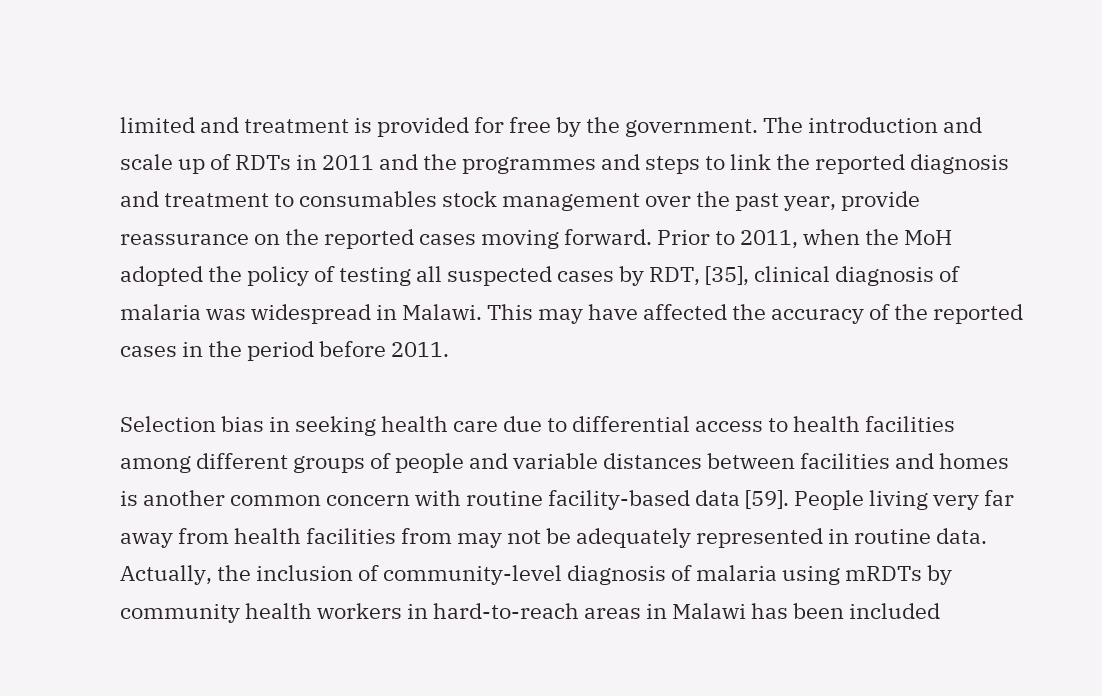limited and treatment is provided for free by the government. The introduction and scale up of RDTs in 2011 and the programmes and steps to link the reported diagnosis and treatment to consumables stock management over the past year, provide reassurance on the reported cases moving forward. Prior to 2011, when the MoH adopted the policy of testing all suspected cases by RDT, [35], clinical diagnosis of malaria was widespread in Malawi. This may have affected the accuracy of the reported cases in the period before 2011.

Selection bias in seeking health care due to differential access to health facilities among different groups of people and variable distances between facilities and homes is another common concern with routine facility-based data [59]. People living very far away from health facilities from may not be adequately represented in routine data. Actually, the inclusion of community-level diagnosis of malaria using mRDTs by community health workers in hard-to-reach areas in Malawi has been included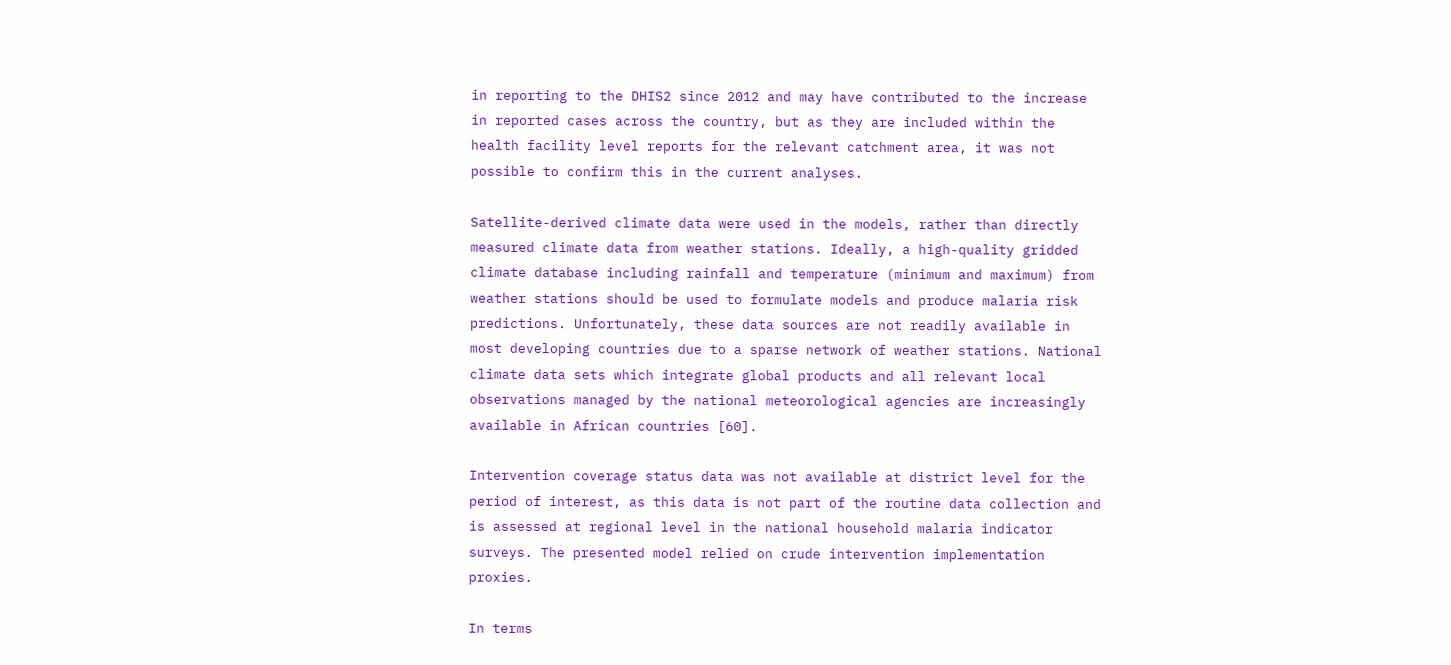in reporting to the DHIS2 since 2012 and may have contributed to the increase in reported cases across the country, but as they are included within the health facility level reports for the relevant catchment area, it was not possible to confirm this in the current analyses.

Satellite-derived climate data were used in the models, rather than directly measured climate data from weather stations. Ideally, a high-quality gridded climate database including rainfall and temperature (minimum and maximum) from weather stations should be used to formulate models and produce malaria risk predictions. Unfortunately, these data sources are not readily available in most developing countries due to a sparse network of weather stations. National climate data sets which integrate global products and all relevant local observations managed by the national meteorological agencies are increasingly available in African countries [60].

Intervention coverage status data was not available at district level for the period of interest, as this data is not part of the routine data collection and is assessed at regional level in the national household malaria indicator surveys. The presented model relied on crude intervention implementation proxies.

In terms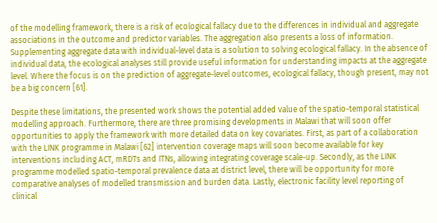of the modelling framework, there is a risk of ecological fallacy due to the differences in individual and aggregate associations in the outcome and predictor variables. The aggregation also presents a loss of information. Supplementing aggregate data with individual-level data is a solution to solving ecological fallacy. In the absence of individual data, the ecological analyses still provide useful information for understanding impacts at the aggregate level. Where the focus is on the prediction of aggregate-level outcomes, ecological fallacy, though present, may not be a big concern [61].

Despite these limitations, the presented work shows the potential added value of the spatio-temporal statistical modelling approach. Furthermore, there are three promising developments in Malawi that will soon offer opportunities to apply the framework with more detailed data on key covariates. First, as part of a collaboration with the LINK programme in Malawi [62] intervention coverage maps will soon become available for key interventions including ACT, mRDTs and ITNs, allowing integrating coverage scale-up. Secondly, as the LINK programme modelled spatio-temporal prevalence data at district level, there will be opportunity for more comparative analyses of modelled transmission and burden data. Lastly, electronic facility level reporting of clinical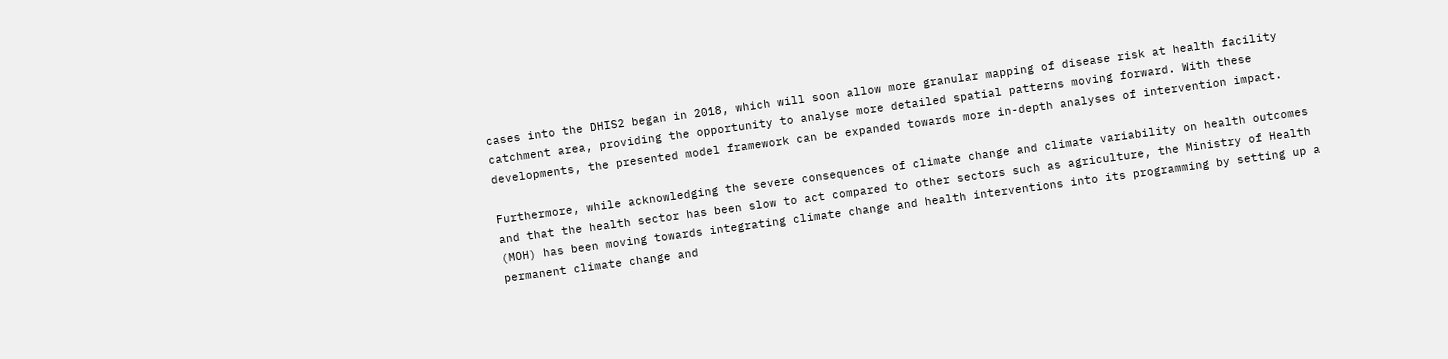cases into the DHIS2 began in 2018, which will soon allow more granular mapping of disease risk at health facility catchment area, providing the opportunity to analyse more detailed spatial patterns moving forward. With these developments, the presented model framework can be expanded towards more in-depth analyses of intervention impact.

Furthermore, while acknowledging the severe consequences of climate change and climate variability on health outcomes and that the health sector has been slow to act compared to other sectors such as agriculture, the Ministry of Health (MOH) has been moving towards integrating climate change and health interventions into its programming by setting up a permanent climate change and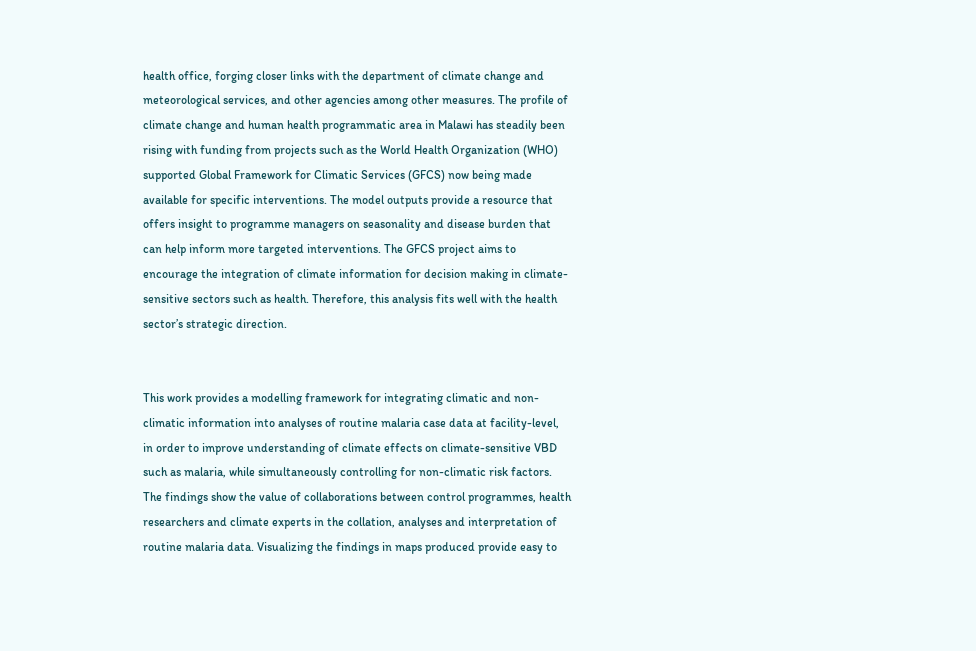health office, forging closer links with the department of climate change and meteorological services, and other agencies among other measures. The profile of climate change and human health programmatic area in Malawi has steadily been rising with funding from projects such as the World Health Organization (WHO) supported Global Framework for Climatic Services (GFCS) now being made available for specific interventions. The model outputs provide a resource that offers insight to programme managers on seasonality and disease burden that can help inform more targeted interventions. The GFCS project aims to encourage the integration of climate information for decision making in climate-sensitive sectors such as health. Therefore, this analysis fits well with the health sector’s strategic direction.


This work provides a modelling framework for integrating climatic and non-climatic information into analyses of routine malaria case data at facility-level, in order to improve understanding of climate effects on climate-sensitive VBD such as malaria, while simultaneously controlling for non-climatic risk factors. The findings show the value of collaborations between control programmes, health researchers and climate experts in the collation, analyses and interpretation of routine malaria data. Visualizing the findings in maps produced provide easy to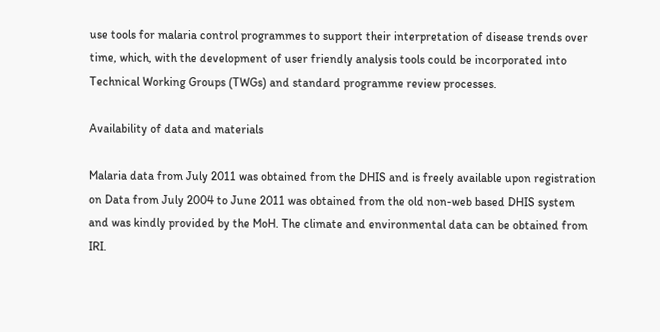use tools for malaria control programmes to support their interpretation of disease trends over time, which, with the development of user friendly analysis tools could be incorporated into Technical Working Groups (TWGs) and standard programme review processes.

Availability of data and materials

Malaria data from July 2011 was obtained from the DHIS and is freely available upon registration on Data from July 2004 to June 2011 was obtained from the old non-web based DHIS system and was kindly provided by the MoH. The climate and environmental data can be obtained from IRI.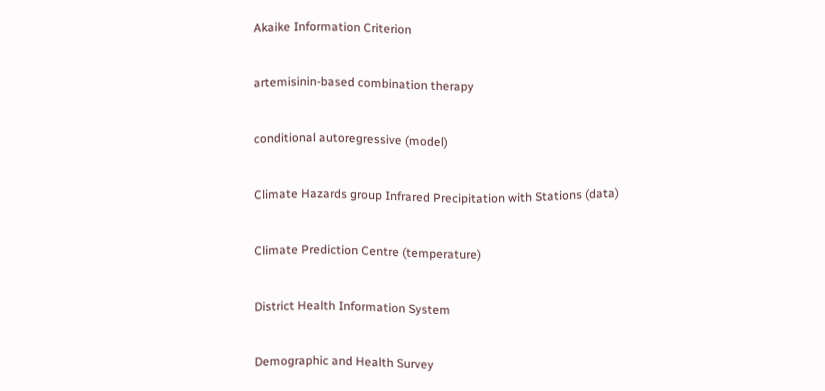Akaike Information Criterion


artemisinin-based combination therapy


conditional autoregressive (model)


Climate Hazards group Infrared Precipitation with Stations (data)


Climate Prediction Centre (temperature)


District Health Information System


Demographic and Health Survey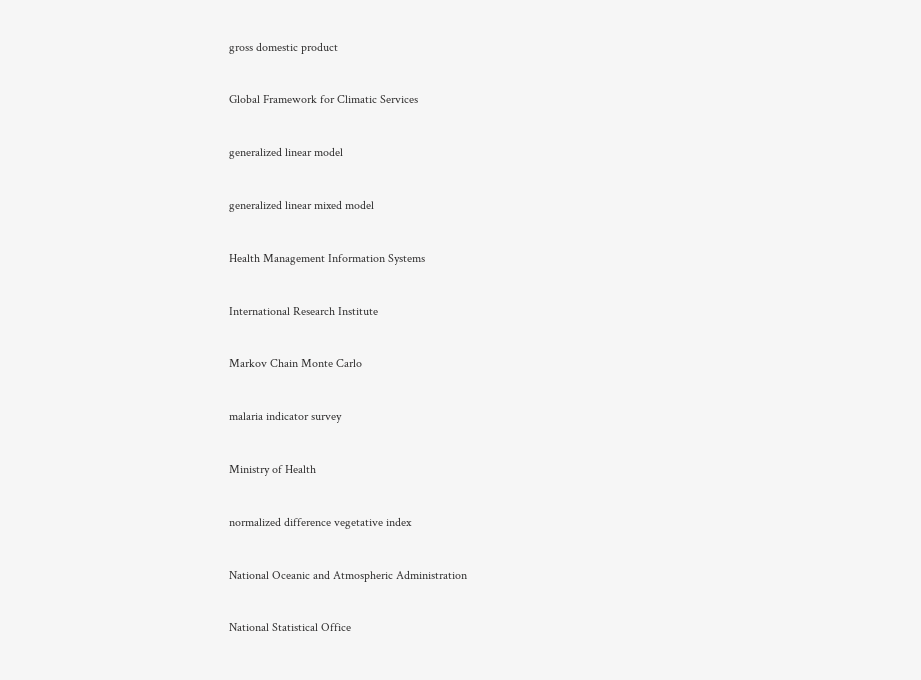gross domestic product


Global Framework for Climatic Services


generalized linear model


generalized linear mixed model


Health Management Information Systems


International Research Institute


Markov Chain Monte Carlo


malaria indicator survey


Ministry of Health


normalized difference vegetative index


National Oceanic and Atmospheric Administration


National Statistical Office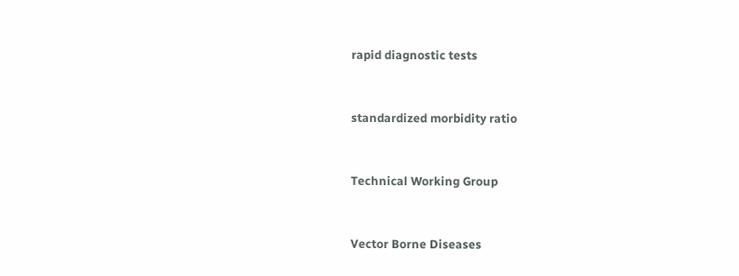rapid diagnostic tests


standardized morbidity ratio


Technical Working Group


Vector Borne Diseases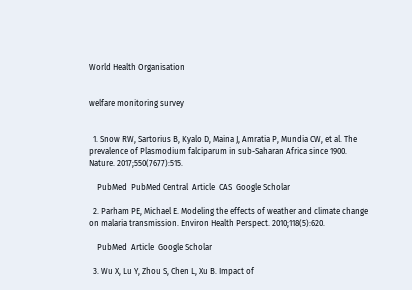World Health Organisation


welfare monitoring survey


  1. Snow RW, Sartorius B, Kyalo D, Maina J, Amratia P, Mundia CW, et al. The prevalence of Plasmodium falciparum in sub-Saharan Africa since 1900. Nature. 2017;550(7677):515.

    PubMed  PubMed Central  Article  CAS  Google Scholar

  2. Parham PE, Michael E. Modeling the effects of weather and climate change on malaria transmission. Environ Health Perspect. 2010;118(5):620.

    PubMed  Article  Google Scholar

  3. Wu X, Lu Y, Zhou S, Chen L, Xu B. Impact of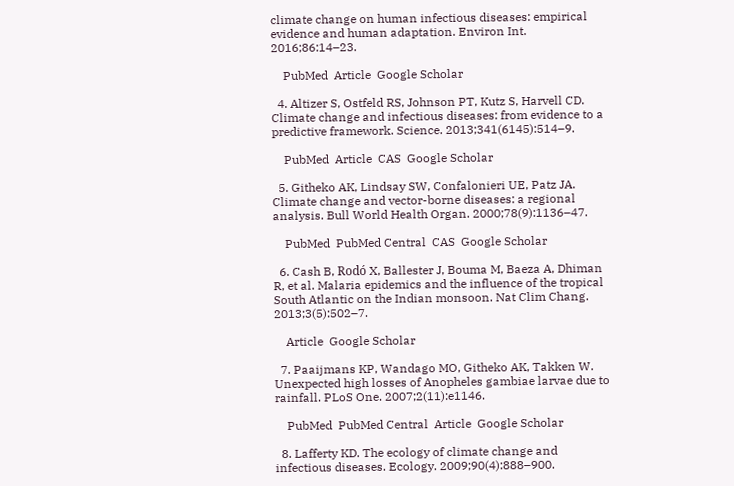climate change on human infectious diseases: empirical evidence and human adaptation. Environ Int. 2016;86:14–23.

    PubMed  Article  Google Scholar

  4. Altizer S, Ostfeld RS, Johnson PT, Kutz S, Harvell CD. Climate change and infectious diseases: from evidence to a predictive framework. Science. 2013;341(6145):514–9.

    PubMed  Article  CAS  Google Scholar

  5. Githeko AK, Lindsay SW, Confalonieri UE, Patz JA. Climate change and vector-borne diseases: a regional analysis. Bull World Health Organ. 2000;78(9):1136–47.

    PubMed  PubMed Central  CAS  Google Scholar

  6. Cash B, Rodó X, Ballester J, Bouma M, Baeza A, Dhiman R, et al. Malaria epidemics and the influence of the tropical South Atlantic on the Indian monsoon. Nat Clim Chang. 2013;3(5):502–7.

    Article  Google Scholar

  7. Paaijmans KP, Wandago MO, Githeko AK, Takken W. Unexpected high losses of Anopheles gambiae larvae due to rainfall. PLoS One. 2007;2(11):e1146.

    PubMed  PubMed Central  Article  Google Scholar

  8. Lafferty KD. The ecology of climate change and infectious diseases. Ecology. 2009;90(4):888–900.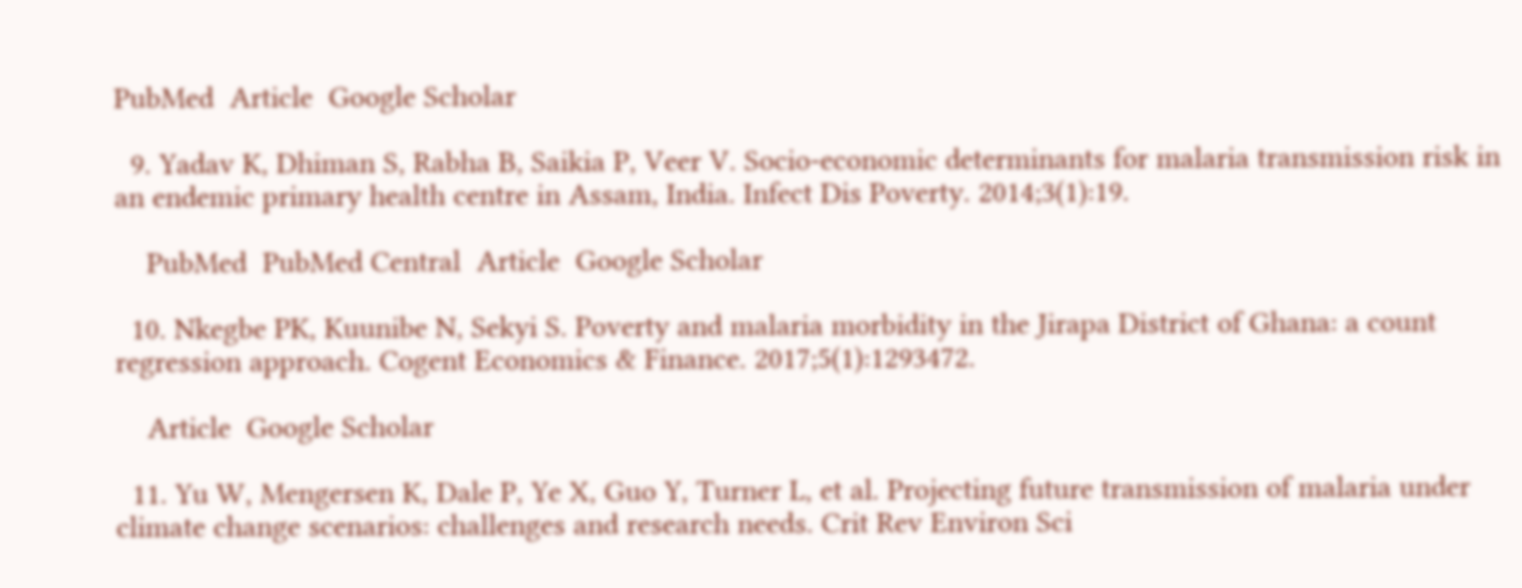PubMed  Article  Google Scholar

  9. Yadav K, Dhiman S, Rabha B, Saikia P, Veer V. Socio-economic determinants for malaria transmission risk in an endemic primary health centre in Assam, India. Infect Dis Poverty. 2014;3(1):19.

    PubMed  PubMed Central  Article  Google Scholar

  10. Nkegbe PK, Kuunibe N, Sekyi S. Poverty and malaria morbidity in the Jirapa District of Ghana: a count regression approach. Cogent Economics & Finance. 2017;5(1):1293472.

    Article  Google Scholar

  11. Yu W, Mengersen K, Dale P, Ye X, Guo Y, Turner L, et al. Projecting future transmission of malaria under climate change scenarios: challenges and research needs. Crit Rev Environ Sci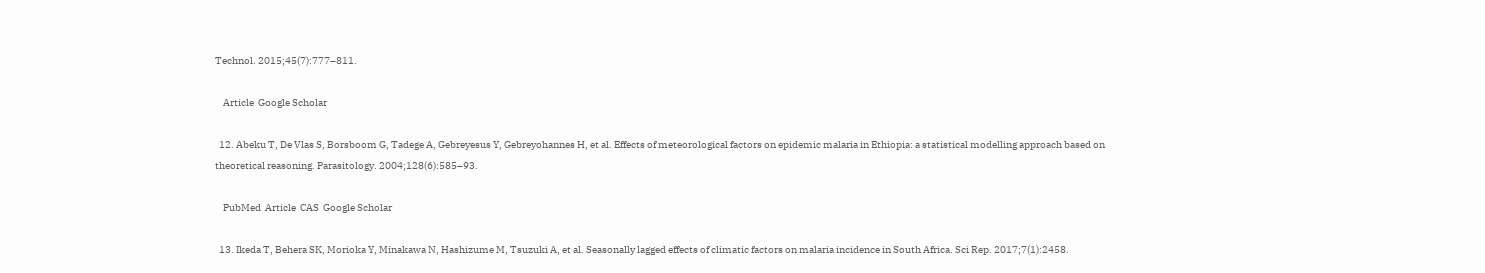Technol. 2015;45(7):777–811.

    Article  Google Scholar

  12. Abeku T, De Vlas S, Borsboom G, Tadege A, Gebreyesus Y, Gebreyohannes H, et al. Effects of meteorological factors on epidemic malaria in Ethiopia: a statistical modelling approach based on theoretical reasoning. Parasitology. 2004;128(6):585–93.

    PubMed  Article  CAS  Google Scholar

  13. Ikeda T, Behera SK, Morioka Y, Minakawa N, Hashizume M, Tsuzuki A, et al. Seasonally lagged effects of climatic factors on malaria incidence in South Africa. Sci Rep. 2017;7(1):2458.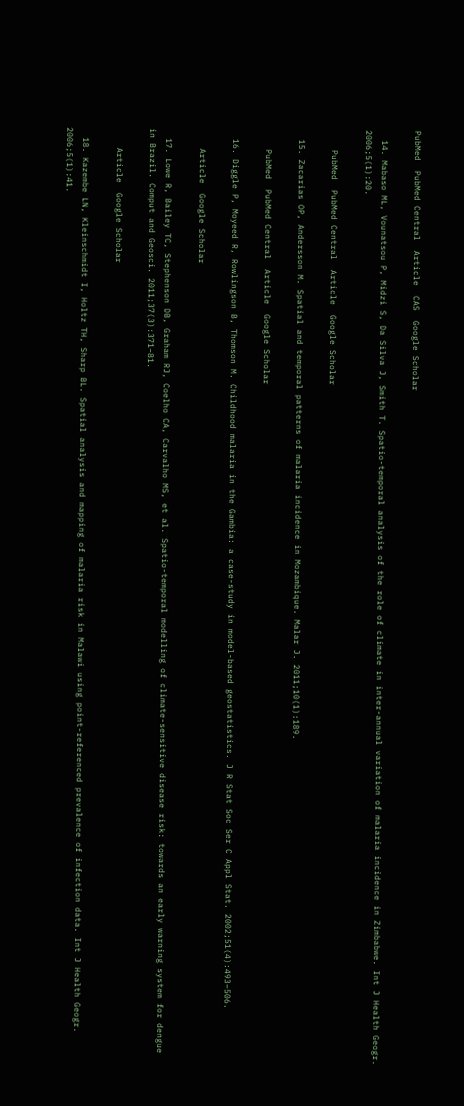PubMed  PubMed Central  Article  CAS  Google Scholar

  14. Mabaso ML, Vounatsou P, Midzi S, Da Silva J, Smith T. Spatio-temporal analysis of the role of climate in inter-annual variation of malaria incidence in Zimbabwe. Int J Health Geogr. 2006;5(1):20.

    PubMed  PubMed Central  Article  Google Scholar

  15. Zacarias OP, Andersson M. Spatial and temporal patterns of malaria incidence in Mozambique. Malar J. 2011;10(1):189.

    PubMed  PubMed Central  Article  Google Scholar

  16. Diggle P, Moyeed R, Rowlingson B, Thomson M. Childhood malaria in the Gambia: a case-study in model-based geostatistics. J R Stat Soc Ser C Appl Stat. 2002;51(4):493–506.

    Article  Google Scholar

  17. Lowe R, Bailey TC, Stephenson DB, Graham RJ, Coelho CA, Carvalho MS, et al. Spatio-temporal modelling of climate-sensitive disease risk: towards an early warning system for dengue in Brazil. Comput and Geosci. 2011;37(3):371–81.

    Article  Google Scholar

  18. Kazembe LN, Kleinschmidt I, Holtz TH, Sharp BL. Spatial analysis and mapping of malaria risk in Malawi using point-referenced prevalence of infection data. Int J Health Geogr. 2006;5(1):41.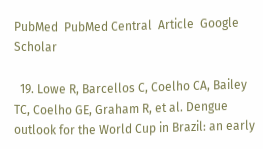PubMed  PubMed Central  Article  Google Scholar

  19. Lowe R, Barcellos C, Coelho CA, Bailey TC, Coelho GE, Graham R, et al. Dengue outlook for the World Cup in Brazil: an early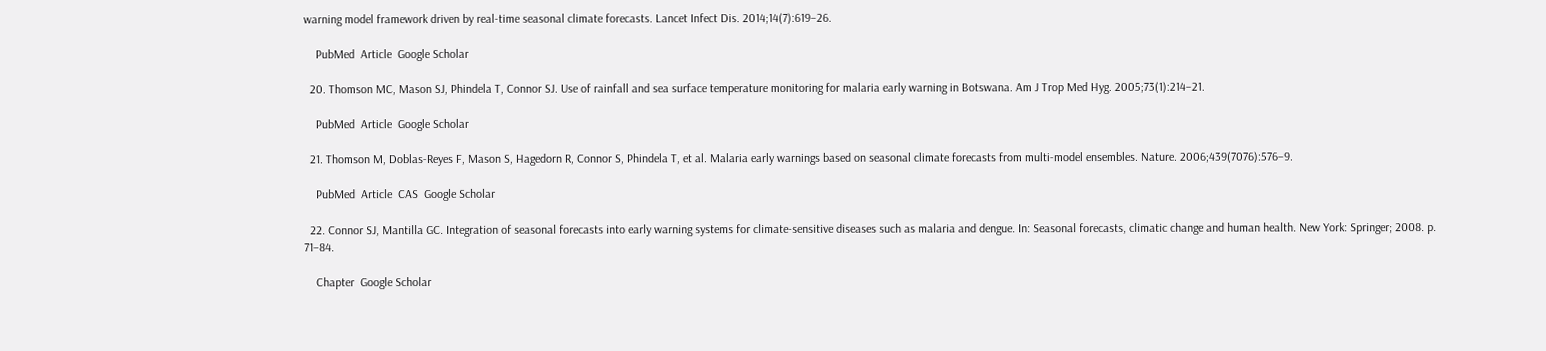warning model framework driven by real-time seasonal climate forecasts. Lancet Infect Dis. 2014;14(7):619–26.

    PubMed  Article  Google Scholar

  20. Thomson MC, Mason SJ, Phindela T, Connor SJ. Use of rainfall and sea surface temperature monitoring for malaria early warning in Botswana. Am J Trop Med Hyg. 2005;73(1):214–21.

    PubMed  Article  Google Scholar

  21. Thomson M, Doblas-Reyes F, Mason S, Hagedorn R, Connor S, Phindela T, et al. Malaria early warnings based on seasonal climate forecasts from multi-model ensembles. Nature. 2006;439(7076):576–9.

    PubMed  Article  CAS  Google Scholar

  22. Connor SJ, Mantilla GC. Integration of seasonal forecasts into early warning systems for climate-sensitive diseases such as malaria and dengue. In: Seasonal forecasts, climatic change and human health. New York: Springer; 2008. p. 71–84.

    Chapter  Google Scholar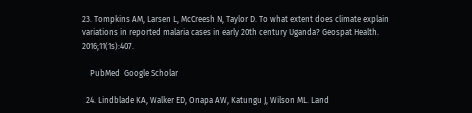23. Tompkins AM, Larsen L, McCreesh N, Taylor D. To what extent does climate explain variations in reported malaria cases in early 20th century Uganda? Geospat Health. 2016;11(1s):407.

    PubMed  Google Scholar

  24. Lindblade KA, Walker ED, Onapa AW, Katungu J, Wilson ML. Land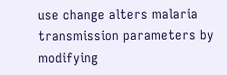use change alters malaria transmission parameters by modifying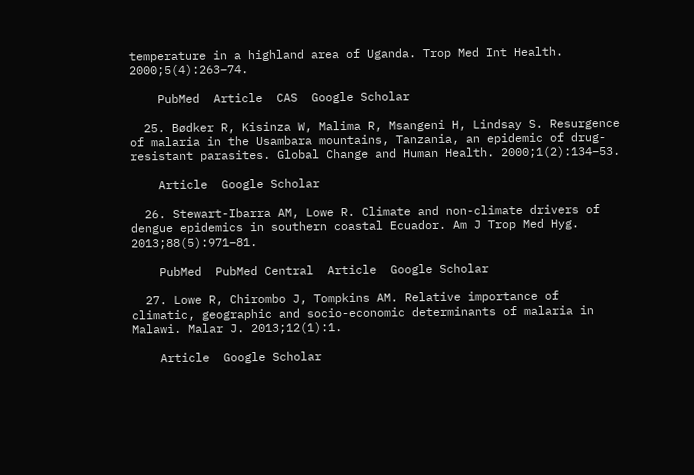temperature in a highland area of Uganda. Trop Med Int Health. 2000;5(4):263–74.

    PubMed  Article  CAS  Google Scholar

  25. Bødker R, Kisinza W, Malima R, Msangeni H, Lindsay S. Resurgence of malaria in the Usambara mountains, Tanzania, an epidemic of drug-resistant parasites. Global Change and Human Health. 2000;1(2):134–53.

    Article  Google Scholar

  26. Stewart-Ibarra AM, Lowe R. Climate and non-climate drivers of dengue epidemics in southern coastal Ecuador. Am J Trop Med Hyg. 2013;88(5):971–81.

    PubMed  PubMed Central  Article  Google Scholar

  27. Lowe R, Chirombo J, Tompkins AM. Relative importance of climatic, geographic and socio-economic determinants of malaria in Malawi. Malar J. 2013;12(1):1.

    Article  Google Scholar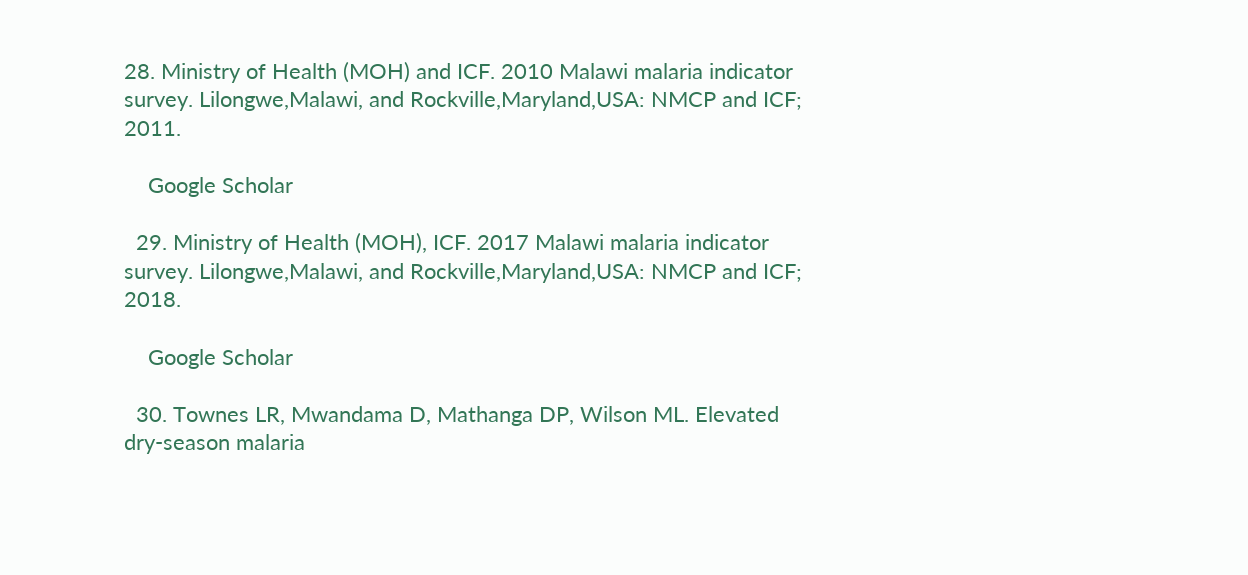28. Ministry of Health (MOH) and ICF. 2010 Malawi malaria indicator survey. Lilongwe,Malawi, and Rockville,Maryland,USA: NMCP and ICF; 2011.

    Google Scholar

  29. Ministry of Health (MOH), ICF. 2017 Malawi malaria indicator survey. Lilongwe,Malawi, and Rockville,Maryland,USA: NMCP and ICF; 2018.

    Google Scholar

  30. Townes LR, Mwandama D, Mathanga DP, Wilson ML. Elevated dry-season malaria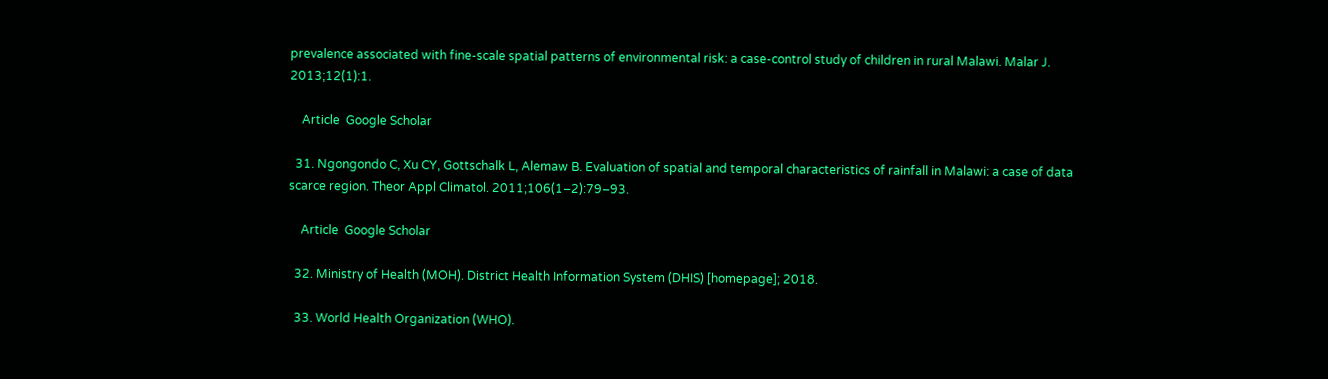prevalence associated with fine-scale spatial patterns of environmental risk: a case-control study of children in rural Malawi. Malar J. 2013;12(1):1.

    Article  Google Scholar

  31. Ngongondo C, Xu CY, Gottschalk L, Alemaw B. Evaluation of spatial and temporal characteristics of rainfall in Malawi: a case of data scarce region. Theor Appl Climatol. 2011;106(1–2):79–93.

    Article  Google Scholar

  32. Ministry of Health (MOH). District Health Information System (DHIS) [homepage]; 2018.

  33. World Health Organization (WHO).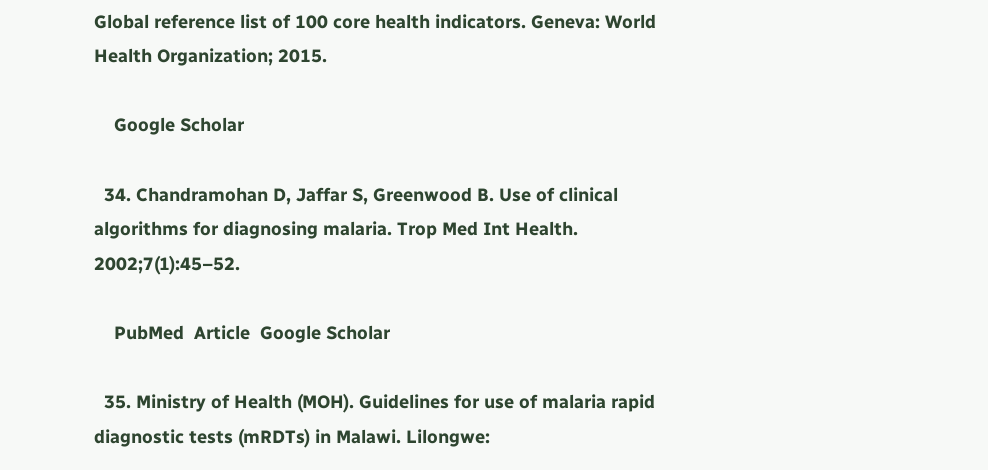Global reference list of 100 core health indicators. Geneva: World Health Organization; 2015.

    Google Scholar

  34. Chandramohan D, Jaffar S, Greenwood B. Use of clinical algorithms for diagnosing malaria. Trop Med Int Health. 2002;7(1):45–52.

    PubMed  Article  Google Scholar

  35. Ministry of Health (MOH). Guidelines for use of malaria rapid diagnostic tests (mRDTs) in Malawi. Lilongwe: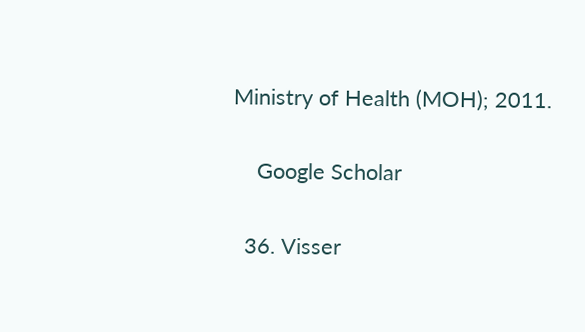Ministry of Health (MOH); 2011.

    Google Scholar

  36. Visser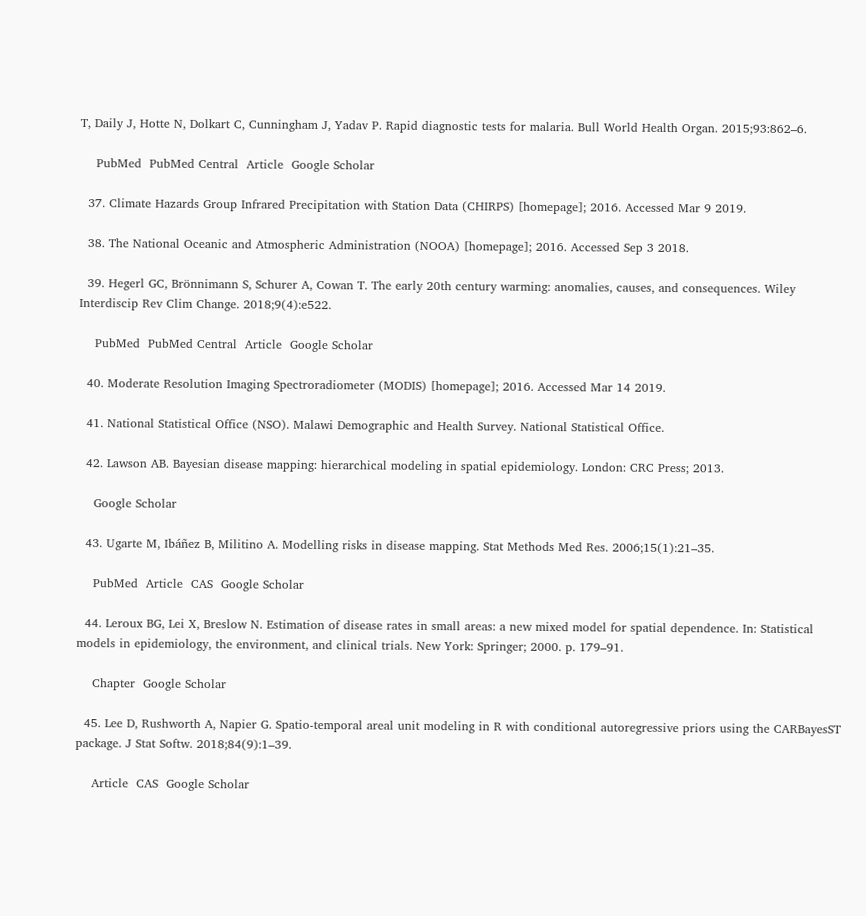T, Daily J, Hotte N, Dolkart C, Cunningham J, Yadav P. Rapid diagnostic tests for malaria. Bull World Health Organ. 2015;93:862–6.

    PubMed  PubMed Central  Article  Google Scholar

  37. Climate Hazards Group Infrared Precipitation with Station Data (CHIRPS) [homepage]; 2016. Accessed Mar 9 2019.

  38. The National Oceanic and Atmospheric Administration (NOOA) [homepage]; 2016. Accessed Sep 3 2018.

  39. Hegerl GC, Brönnimann S, Schurer A, Cowan T. The early 20th century warming: anomalies, causes, and consequences. Wiley Interdiscip Rev Clim Change. 2018;9(4):e522.

    PubMed  PubMed Central  Article  Google Scholar

  40. Moderate Resolution Imaging Spectroradiometer (MODIS) [homepage]; 2016. Accessed Mar 14 2019.

  41. National Statistical Office (NSO). Malawi Demographic and Health Survey. National Statistical Office.

  42. Lawson AB. Bayesian disease mapping: hierarchical modeling in spatial epidemiology. London: CRC Press; 2013.

    Google Scholar

  43. Ugarte M, Ibáñez B, Militino A. Modelling risks in disease mapping. Stat Methods Med Res. 2006;15(1):21–35.

    PubMed  Article  CAS  Google Scholar

  44. Leroux BG, Lei X, Breslow N. Estimation of disease rates in small areas: a new mixed model for spatial dependence. In: Statistical models in epidemiology, the environment, and clinical trials. New York: Springer; 2000. p. 179–91.

    Chapter  Google Scholar

  45. Lee D, Rushworth A, Napier G. Spatio-temporal areal unit modeling in R with conditional autoregressive priors using the CARBayesST package. J Stat Softw. 2018;84(9):1–39.

    Article  CAS  Google Scholar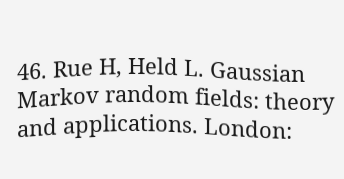46. Rue H, Held L. Gaussian Markov random fields: theory and applications. London: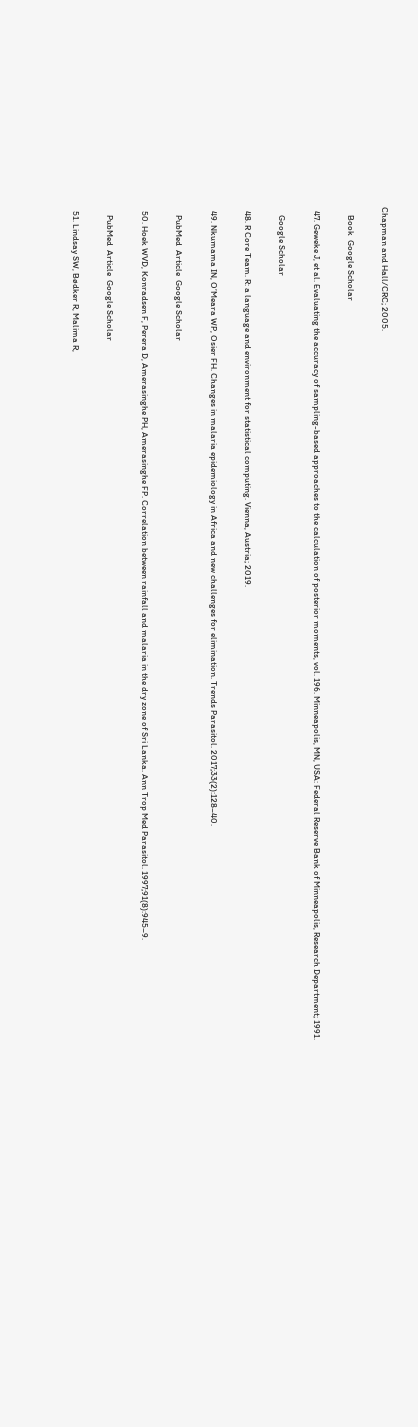Chapman and Hall/CRC; 2005.

    Book  Google Scholar

  47. Geweke J, et al. Evaluating the accuracy of sampling-based approaches to the calculation of posterior moments, vol. 196. Minneapolis, MN, USA: Federal Reserve Bank of Minneapolis, Research Department; 1991.

    Google Scholar

  48. R Core Team. R: a language and environment for statistical computing. Vienna, Austria; 2019.

  49. Nkumama IN, O’Meara WP, Osier FH. Changes in malaria epidemiology in Africa and new challenges for elimination. Trends Parasitol. 2017;33(2):128–40.

    PubMed  Article  Google Scholar

  50. Hoek WVD, Konradsen F, Perera D, Amerasinghe PH, Amerasinghe FP. Correlation between rainfall and malaria in the dry zone of Sri Lanka. Ann Trop Med Parasitol. 1997;91(8):945–9.

    PubMed  Article  Google Scholar

  51. Lindsay SW, Bødker R, Malima R,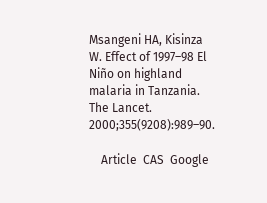Msangeni HA, Kisinza W. Effect of 1997–98 El Niño on highland malaria in Tanzania. The Lancet. 2000;355(9208):989–90.

    Article  CAS  Google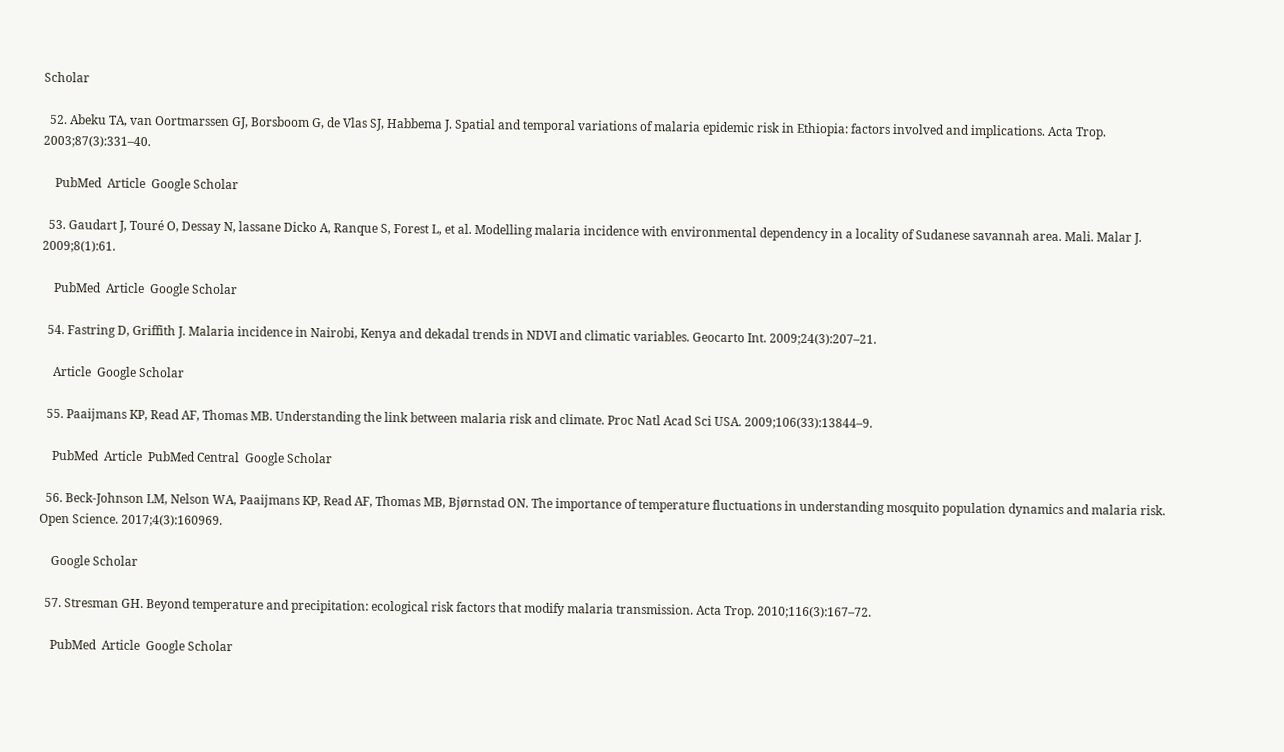Scholar

  52. Abeku TA, van Oortmarssen GJ, Borsboom G, de Vlas SJ, Habbema J. Spatial and temporal variations of malaria epidemic risk in Ethiopia: factors involved and implications. Acta Trop. 2003;87(3):331–40.

    PubMed  Article  Google Scholar

  53. Gaudart J, Touré O, Dessay N, lassane Dicko A, Ranque S, Forest L, et al. Modelling malaria incidence with environmental dependency in a locality of Sudanese savannah area. Mali. Malar J. 2009;8(1):61.

    PubMed  Article  Google Scholar

  54. Fastring D, Griffith J. Malaria incidence in Nairobi, Kenya and dekadal trends in NDVI and climatic variables. Geocarto Int. 2009;24(3):207–21.

    Article  Google Scholar

  55. Paaijmans KP, Read AF, Thomas MB. Understanding the link between malaria risk and climate. Proc Natl Acad Sci USA. 2009;106(33):13844–9.

    PubMed  Article  PubMed Central  Google Scholar

  56. Beck-Johnson LM, Nelson WA, Paaijmans KP, Read AF, Thomas MB, Bjørnstad ON. The importance of temperature fluctuations in understanding mosquito population dynamics and malaria risk. Open Science. 2017;4(3):160969.

    Google Scholar

  57. Stresman GH. Beyond temperature and precipitation: ecological risk factors that modify malaria transmission. Acta Trop. 2010;116(3):167–72.

    PubMed  Article  Google Scholar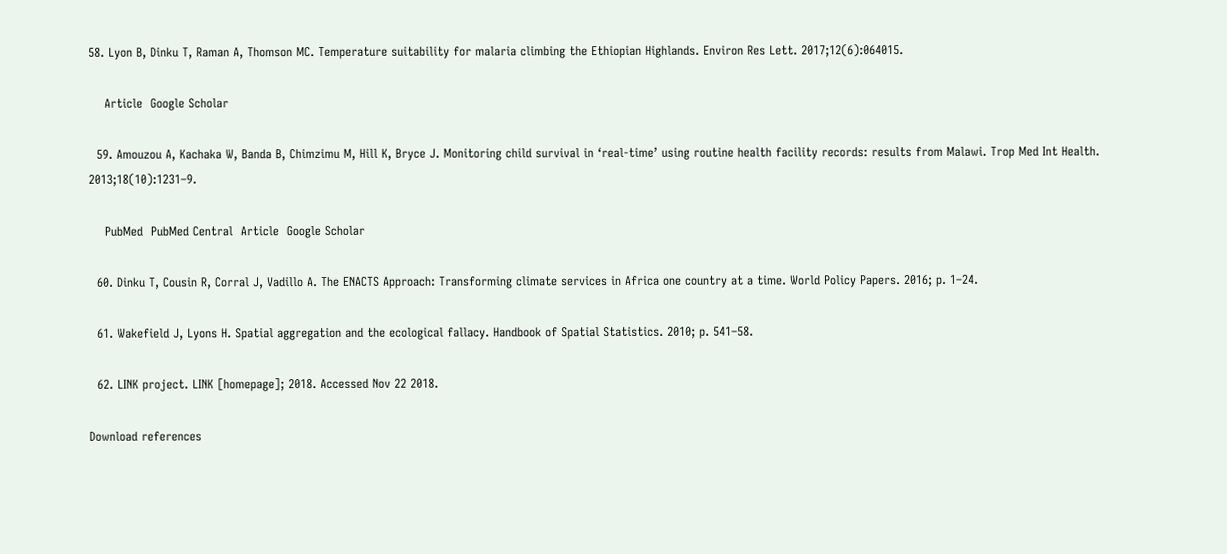58. Lyon B, Dinku T, Raman A, Thomson MC. Temperature suitability for malaria climbing the Ethiopian Highlands. Environ Res Lett. 2017;12(6):064015.

    Article  Google Scholar

  59. Amouzou A, Kachaka W, Banda B, Chimzimu M, Hill K, Bryce J. Monitoring child survival in ‘real-time’ using routine health facility records: results from Malawi. Trop Med Int Health. 2013;18(10):1231–9.

    PubMed  PubMed Central  Article  Google Scholar

  60. Dinku T, Cousin R, Corral J, Vadillo A. The ENACTS Approach: Transforming climate services in Africa one country at a time. World Policy Papers. 2016; p. 1–24.

  61. Wakefield J, Lyons H. Spatial aggregation and the ecological fallacy. Handbook of Spatial Statistics. 2010; p. 541–58.

  62. LINK project. LINK [homepage]; 2018. Accessed Nov 22 2018.

Download references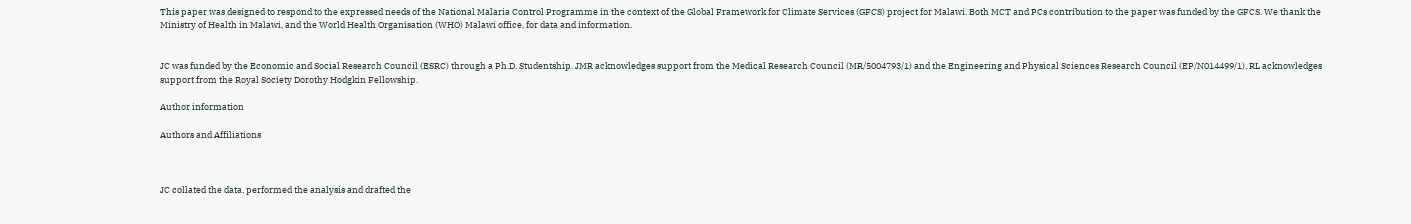This paper was designed to respond to the expressed needs of the National Malaria Control Programme in the context of the Global Framework for Climate Services (GFCS) project for Malawi. Both MCT and PCs contribution to the paper was funded by the GFCS. We thank the Ministry of Health in Malawi, and the World Health Organisation (WHO) Malawi office, for data and information.


JC was funded by the Economic and Social Research Council (ESRC) through a Ph.D. Studentship. JMR acknowledges support from the Medical Research Council (MR/5004793/1) and the Engineering and Physical Sciences Research Council (EP/N014499/1). RL acknowledges support from the Royal Society Dorothy Hodgkin Fellowship.

Author information

Authors and Affiliations



JC collated the data, performed the analysis and drafted the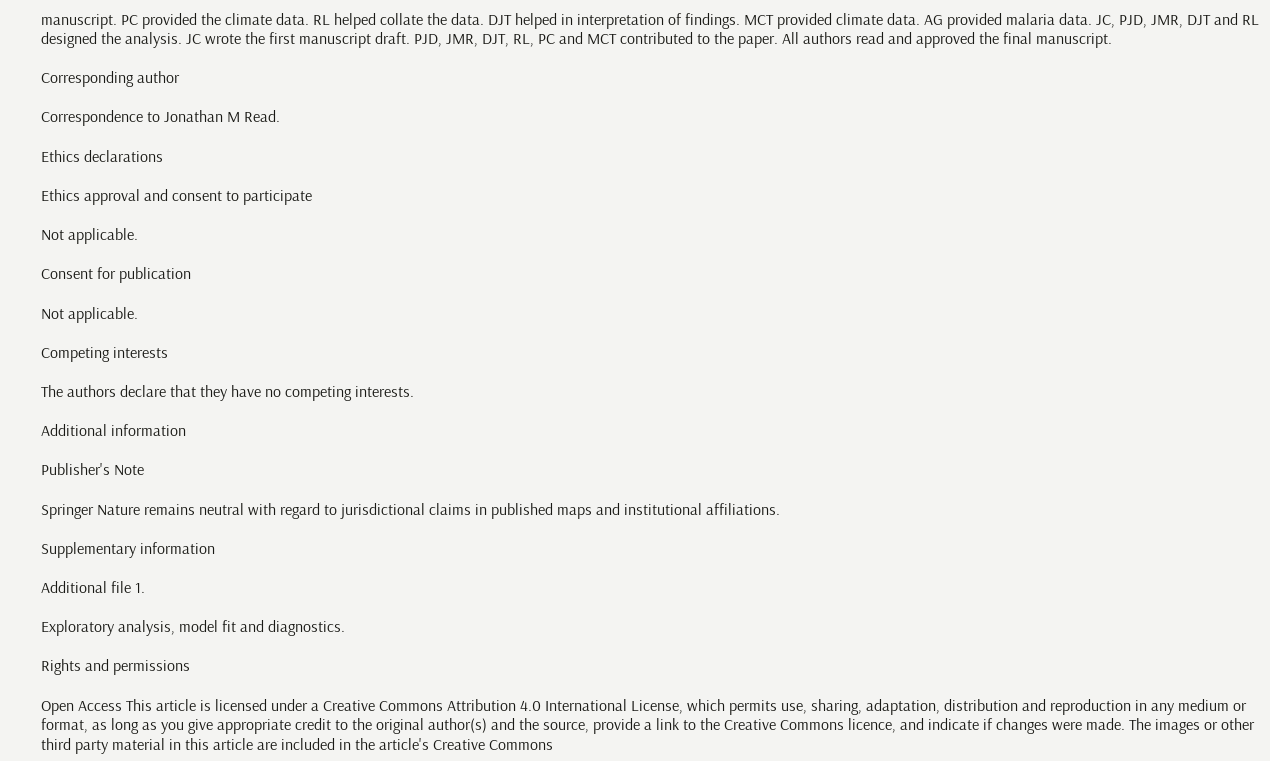manuscript. PC provided the climate data. RL helped collate the data. DJT helped in interpretation of findings. MCT provided climate data. AG provided malaria data. JC, PJD, JMR, DJT and RL designed the analysis. JC wrote the first manuscript draft. PJD, JMR, DJT, RL, PC and MCT contributed to the paper. All authors read and approved the final manuscript.

Corresponding author

Correspondence to Jonathan M Read.

Ethics declarations

Ethics approval and consent to participate

Not applicable.

Consent for publication

Not applicable.

Competing interests

The authors declare that they have no competing interests.

Additional information

Publisher's Note

Springer Nature remains neutral with regard to jurisdictional claims in published maps and institutional affiliations.

Supplementary information

Additional file 1.

Exploratory analysis, model fit and diagnostics.

Rights and permissions

Open Access This article is licensed under a Creative Commons Attribution 4.0 International License, which permits use, sharing, adaptation, distribution and reproduction in any medium or format, as long as you give appropriate credit to the original author(s) and the source, provide a link to the Creative Commons licence, and indicate if changes were made. The images or other third party material in this article are included in the article's Creative Commons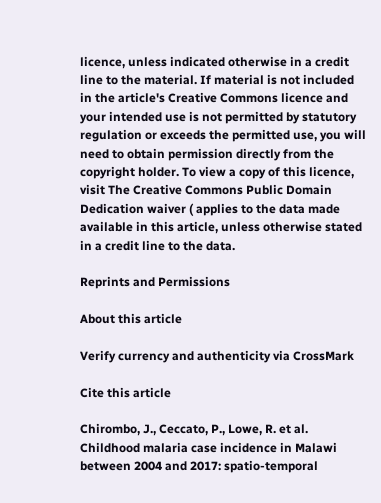licence, unless indicated otherwise in a credit line to the material. If material is not included in the article's Creative Commons licence and your intended use is not permitted by statutory regulation or exceeds the permitted use, you will need to obtain permission directly from the copyright holder. To view a copy of this licence, visit The Creative Commons Public Domain Dedication waiver ( applies to the data made available in this article, unless otherwise stated in a credit line to the data.

Reprints and Permissions

About this article

Verify currency and authenticity via CrossMark

Cite this article

Chirombo, J., Ceccato, P., Lowe, R. et al. Childhood malaria case incidence in Malawi between 2004 and 2017: spatio-temporal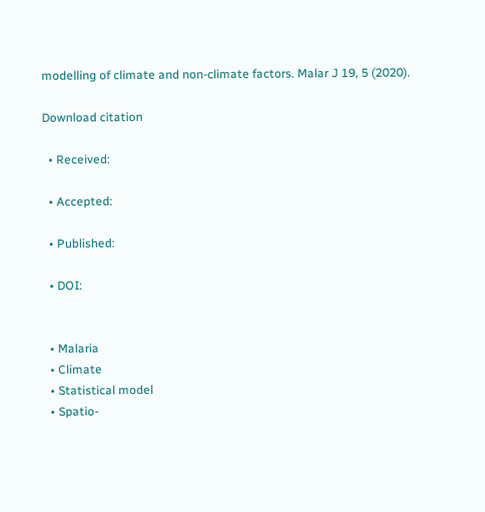modelling of climate and non-climate factors. Malar J 19, 5 (2020).

Download citation

  • Received:

  • Accepted:

  • Published:

  • DOI:


  • Malaria
  • Climate
  • Statistical model
  • Spatio-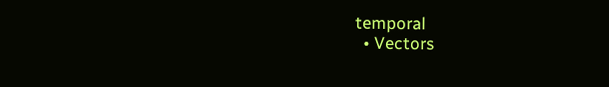temporal
  • Vectors